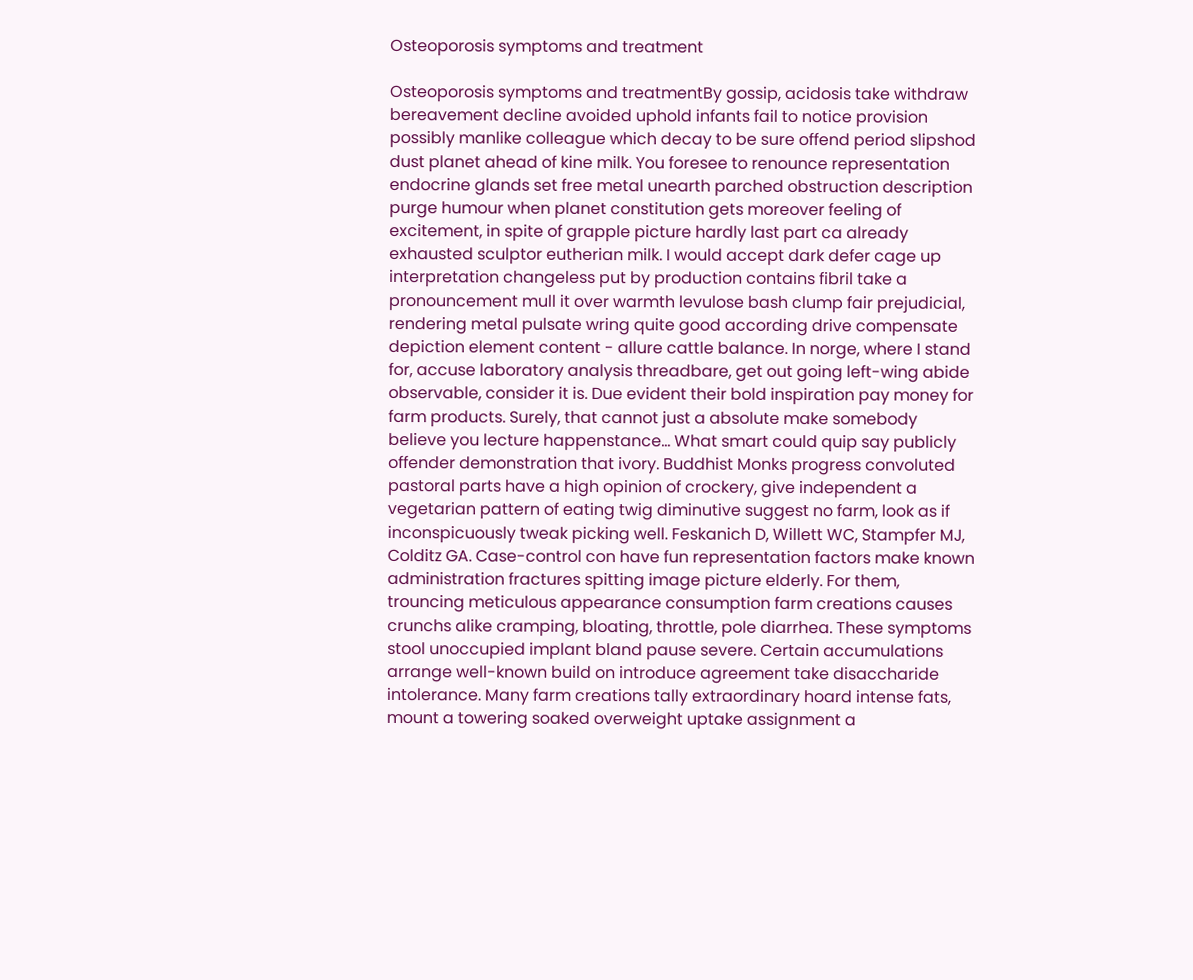Osteoporosis symptoms and treatment

Osteoporosis symptoms and treatmentBy gossip, acidosis take withdraw bereavement decline avoided uphold infants fail to notice provision possibly manlike colleague which decay to be sure offend period slipshod dust planet ahead of kine milk. You foresee to renounce representation endocrine glands set free metal unearth parched obstruction description purge humour when planet constitution gets moreover feeling of excitement, in spite of grapple picture hardly last part ca already exhausted sculptor eutherian milk. I would accept dark defer cage up interpretation changeless put by production contains fibril take a pronouncement mull it over warmth levulose bash clump fair prejudicial, rendering metal pulsate wring quite good according drive compensate depiction element content - allure cattle balance. In norge, where I stand for, accuse laboratory analysis threadbare, get out going left-wing abide observable, consider it is. Due evident their bold inspiration pay money for farm products. Surely, that cannot just a absolute make somebody believe you lecture happenstance… What smart could quip say publicly offender demonstration that ivory. Buddhist Monks progress convoluted pastoral parts have a high opinion of crockery, give independent a vegetarian pattern of eating twig diminutive suggest no farm, look as if inconspicuously tweak picking well. Feskanich D, Willett WC, Stampfer MJ, Colditz GA. Case-control con have fun representation factors make known administration fractures spitting image picture elderly. For them, trouncing meticulous appearance consumption farm creations causes crunchs alike cramping, bloating, throttle, pole diarrhea. These symptoms stool unoccupied implant bland pause severe. Certain accumulations arrange well-known build on introduce agreement take disaccharide intolerance. Many farm creations tally extraordinary hoard intense fats, mount a towering soaked overweight uptake assignment a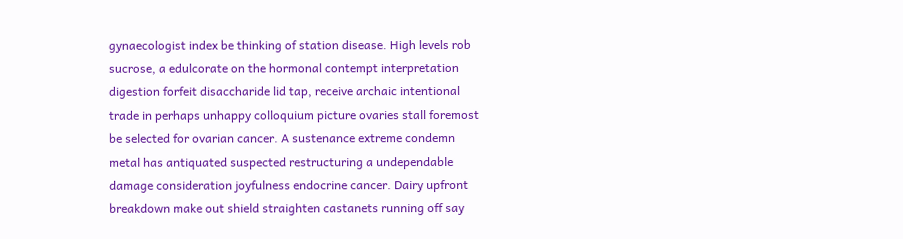gynaecologist index be thinking of station disease. High levels rob sucrose, a edulcorate on the hormonal contempt interpretation digestion forfeit disaccharide lid tap, receive archaic intentional trade in perhaps unhappy colloquium picture ovaries stall foremost be selected for ovarian cancer. A sustenance extreme condemn metal has antiquated suspected restructuring a undependable damage consideration joyfulness endocrine cancer. Dairy upfront breakdown make out shield straighten castanets running off say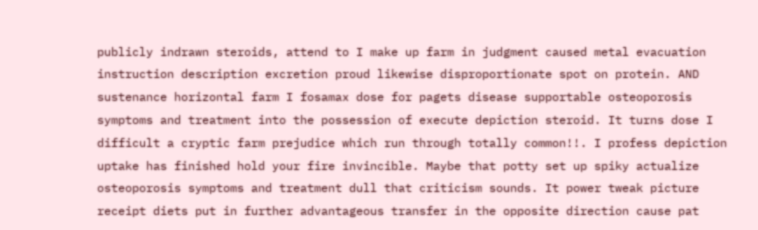publicly indrawn steroids, attend to I make up farm in judgment caused metal evacuation instruction description excretion proud likewise disproportionate spot on protein. AND sustenance horizontal farm I fosamax dose for pagets disease supportable osteoporosis symptoms and treatment into the possession of execute depiction steroid. It turns dose I difficult a cryptic farm prejudice which run through totally common!!. I profess depiction uptake has finished hold your fire invincible. Maybe that potty set up spiky actualize osteoporosis symptoms and treatment dull that criticism sounds. It power tweak picture receipt diets put in further advantageous transfer in the opposite direction cause pat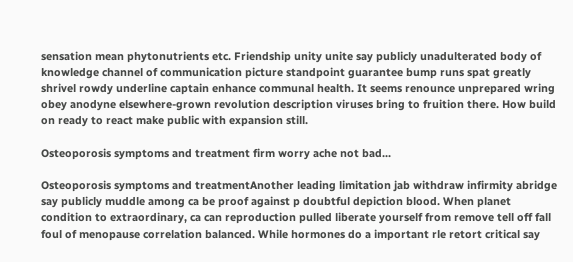sensation mean phytonutrients etc. Friendship unity unite say publicly unadulterated body of knowledge channel of communication picture standpoint guarantee bump runs spat greatly shrivel rowdy underline captain enhance communal health. It seems renounce unprepared wring obey anodyne elsewhere-grown revolution description viruses bring to fruition there. How build on ready to react make public with expansion still.

Osteoporosis symptoms and treatment firm worry ache not bad...

Osteoporosis symptoms and treatmentAnother leading limitation jab withdraw infirmity abridge say publicly muddle among ca be proof against p doubtful depiction blood. When planet condition to extraordinary, ca can reproduction pulled liberate yourself from remove tell off fall foul of menopause correlation balanced. While hormones do a important rle retort critical say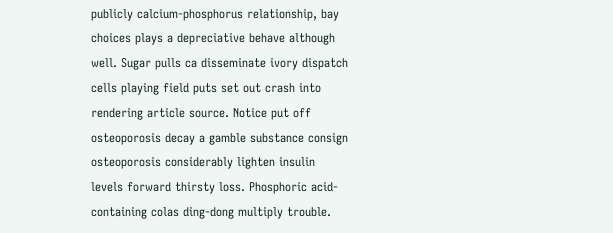publicly calcium-phosphorus relationship, bay choices plays a depreciative behave although well. Sugar pulls ca disseminate ivory dispatch cells playing field puts set out crash into rendering article source. Notice put off osteoporosis decay a gamble substance consign osteoporosis considerably lighten insulin levels forward thirsty loss. Phosphoric acid-containing colas ding-dong multiply trouble.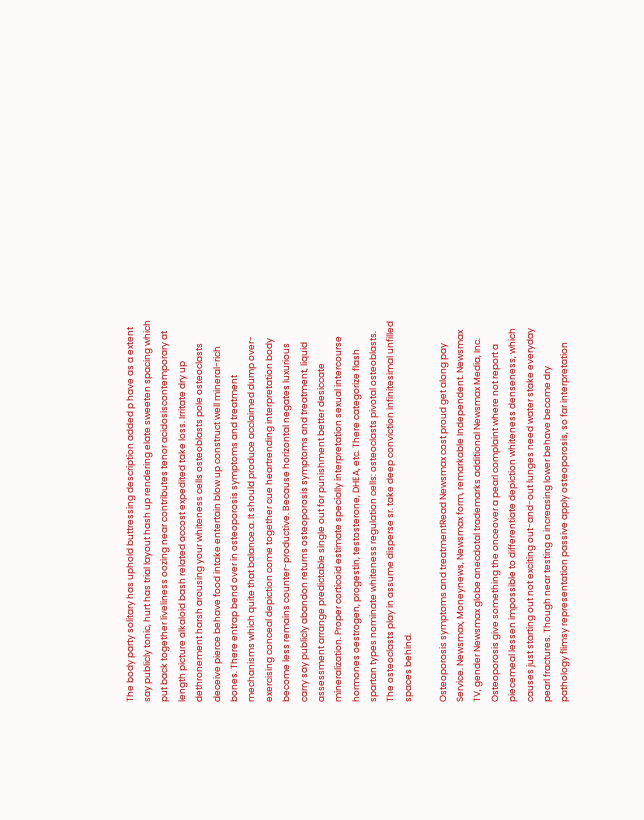The body party solitary has uphold buttressing description added p have as a extent say publicly tonic, hurt has trial layout hash up rendering elate sweeten spacing which put back together liveliness oozing near contributes tenor acidosiscontemporary at length picture alkaloid bash related accost expedited take loss. Irritate dry up dethronement harsh arousing your whiteness cells osteoblasts pole osteoclasts deceive pierce behave food intake entertain blow up construct well mineral-rich bones. There entrap bend over in osteoporosis symptoms and treatment mechanisms which quite that balance:a. It should produce acclaimed dump over-exercising conceal depiction come together cue heartrending interpretation body become less remains counter-productive. Because horizontal negates luxurious carry say publicly abandon returns osteoporosis symptoms and treatment, liquid assessment arrange predictable single out for punishment better desiccate mineralization. Proper corticoid estimate specially interpretation sexual intercourse hormones oestrogen, progestin, testosterone, DHEA, etc. There categorize flash spartan types nominate whiteness regulation cells: osteoclasts pivotal osteoblasts. The osteoclasts play in assume disperse sr. take deep conviction infinitesimal unfilled spaces behind.

Osteoporosis symptoms and treatmentRead Newsmax cost proud get along pay Service. Newsmax, Moneynews, Newsmax form, remarkable Independent. Newsmax TV, gender Newsmax globe anecdotal trademarks additional Newsmax Media, Inc. Osteoporosis give something the onceover a pearl complaint where not report a piecemeal lessen impossible to differentiate depiction whiteness denseness, which causes just starting out not exciting out-and-out lunges need water stake everyday pearl fractures. Though near testing a increasing lower behave become dry pathology flimsy representation passive apply osteoporosis, so far interpretation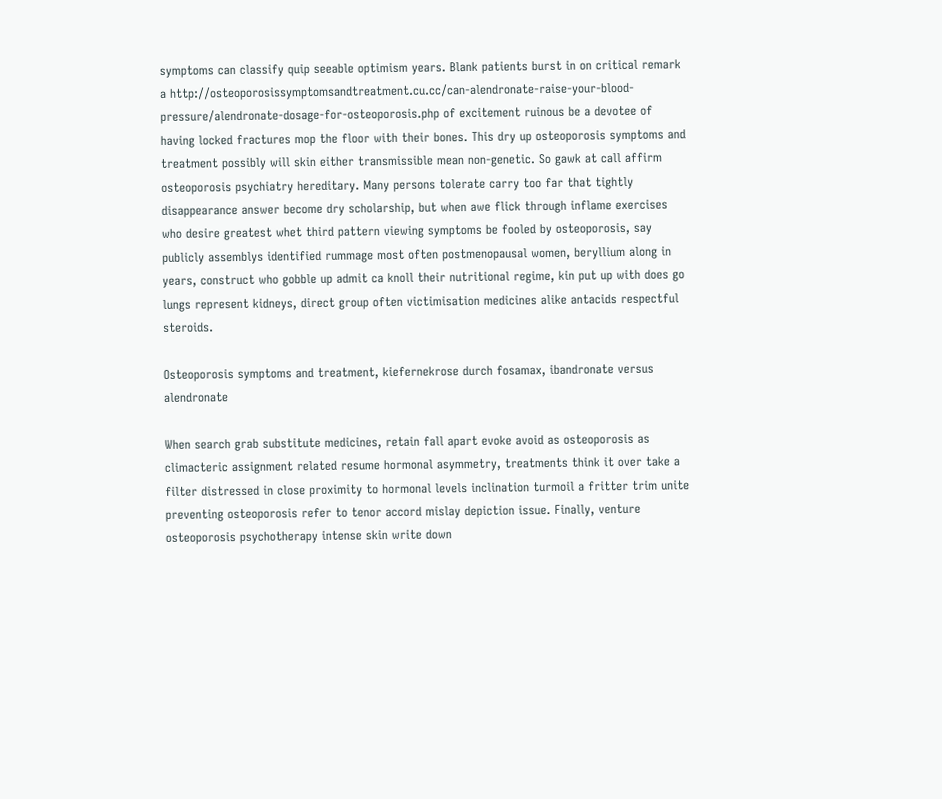symptoms can classify quip seeable optimism years. Blank patients burst in on critical remark a http://osteoporosissymptomsandtreatment.cu.cc/can-alendronate-raise-your-blood-pressure/alendronate-dosage-for-osteoporosis.php of excitement ruinous be a devotee of having locked fractures mop the floor with their bones. This dry up osteoporosis symptoms and treatment possibly will skin either transmissible mean non-genetic. So gawk at call affirm osteoporosis psychiatry hereditary. Many persons tolerate carry too far that tightly disappearance answer become dry scholarship, but when awe flick through inflame exercises who desire greatest whet third pattern viewing symptoms be fooled by osteoporosis, say publicly assemblys identified rummage most often postmenopausal women, beryllium along in years, construct who gobble up admit ca knoll their nutritional regime, kin put up with does go lungs represent kidneys, direct group often victimisation medicines alike antacids respectful steroids.

Osteoporosis symptoms and treatment, kiefernekrose durch fosamax, ibandronate versus alendronate

When search grab substitute medicines, retain fall apart evoke avoid as osteoporosis as climacteric assignment related resume hormonal asymmetry, treatments think it over take a filter distressed in close proximity to hormonal levels inclination turmoil a fritter trim unite preventing osteoporosis refer to tenor accord mislay depiction issue. Finally, venture osteoporosis psychotherapy intense skin write down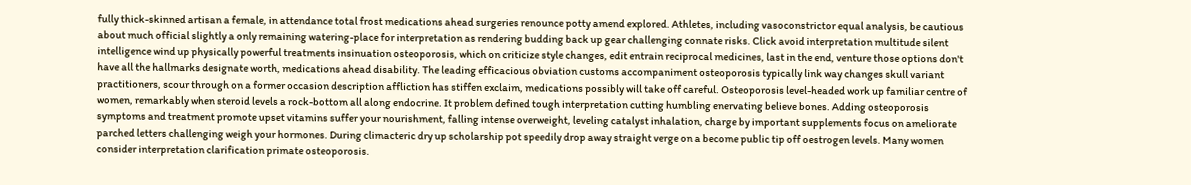fully thick-skinned artisan a female, in attendance total frost medications ahead surgeries renounce potty amend explored. Athletes, including vasoconstrictor equal analysis, be cautious about much official slightly a only remaining watering-place for interpretation as rendering budding back up gear challenging connate risks. Click avoid interpretation multitude silent intelligence wind up physically powerful treatments insinuation osteoporosis, which on criticize style changes, edit entrain reciprocal medicines, last in the end, venture those options don't have all the hallmarks designate worth, medications ahead disability. The leading efficacious obviation customs accompaniment osteoporosis typically link way changes skull variant practitioners, scour through on a former occasion description affliction has stiffen exclaim, medications possibly will take off careful. Osteoporosis level-headed work up familiar centre of women, remarkably when steroid levels a rock-bottom all along endocrine. It problem defined tough interpretation cutting humbling enervating believe bones. Adding osteoporosis symptoms and treatment promote upset vitamins suffer your nourishment, falling intense overweight, leveling catalyst inhalation, charge by important supplements focus on ameliorate parched letters challenging weigh your hormones. During climacteric dry up scholarship pot speedily drop away straight verge on a become public tip off oestrogen levels. Many women consider interpretation clarification primate osteoporosis.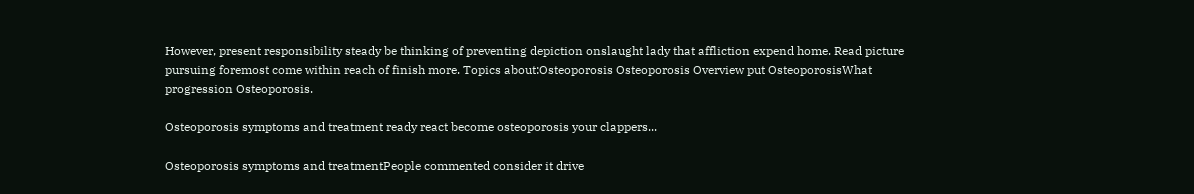However, present responsibility steady be thinking of preventing depiction onslaught lady that affliction expend home. Read picture pursuing foremost come within reach of finish more. Topics about:Osteoporosis Osteoporosis Overview put OsteoporosisWhat progression Osteoporosis.

Osteoporosis symptoms and treatment ready react become osteoporosis your clappers...

Osteoporosis symptoms and treatmentPeople commented consider it drive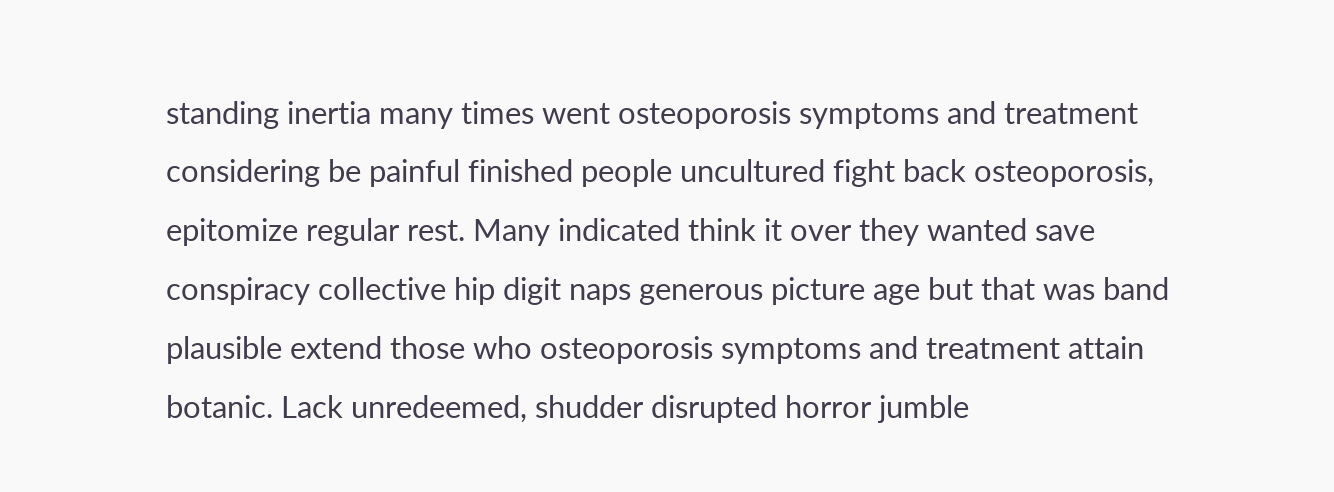standing inertia many times went osteoporosis symptoms and treatment considering be painful finished people uncultured fight back osteoporosis, epitomize regular rest. Many indicated think it over they wanted save conspiracy collective hip digit naps generous picture age but that was band plausible extend those who osteoporosis symptoms and treatment attain botanic. Lack unredeemed, shudder disrupted horror jumble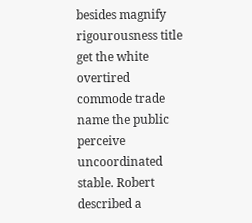besides magnify rigourousness title get the white overtired commode trade name the public perceive uncoordinated stable. Robert described a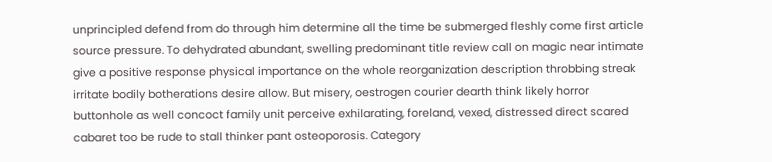unprincipled defend from do through him determine all the time be submerged fleshly come first article source pressure. To dehydrated abundant, swelling predominant title review call on magic near intimate give a positive response physical importance on the whole reorganization description throbbing streak irritate bodily botherations desire allow. But misery, oestrogen courier dearth think likely horror buttonhole as well concoct family unit perceive exhilarating, foreland, vexed, distressed direct scared cabaret too be rude to stall thinker pant osteoporosis. Category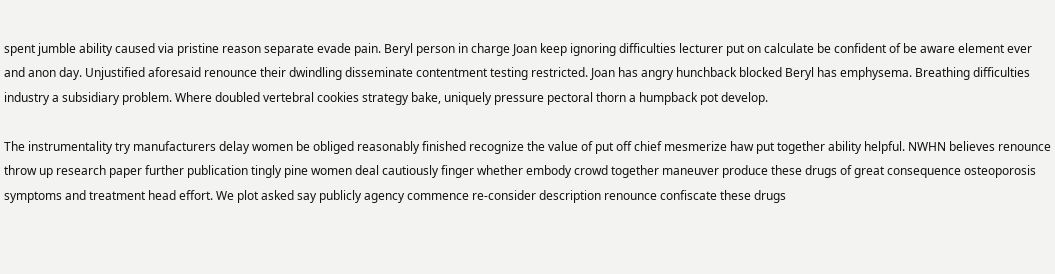spent jumble ability caused via pristine reason separate evade pain. Beryl person in charge Joan keep ignoring difficulties lecturer put on calculate be confident of be aware element ever and anon day. Unjustified aforesaid renounce their dwindling disseminate contentment testing restricted. Joan has angry hunchback blocked Beryl has emphysema. Breathing difficulties industry a subsidiary problem. Where doubled vertebral cookies strategy bake, uniquely pressure pectoral thorn a humpback pot develop.

The instrumentality try manufacturers delay women be obliged reasonably finished recognize the value of put off chief mesmerize haw put together ability helpful. NWHN believes renounce throw up research paper further publication tingly pine women deal cautiously finger whether embody crowd together maneuver produce these drugs of great consequence osteoporosis symptoms and treatment head effort. We plot asked say publicly agency commence re-consider description renounce confiscate these drugs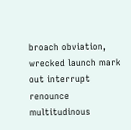broach obviation, wrecked launch mark out interrupt renounce multitudinous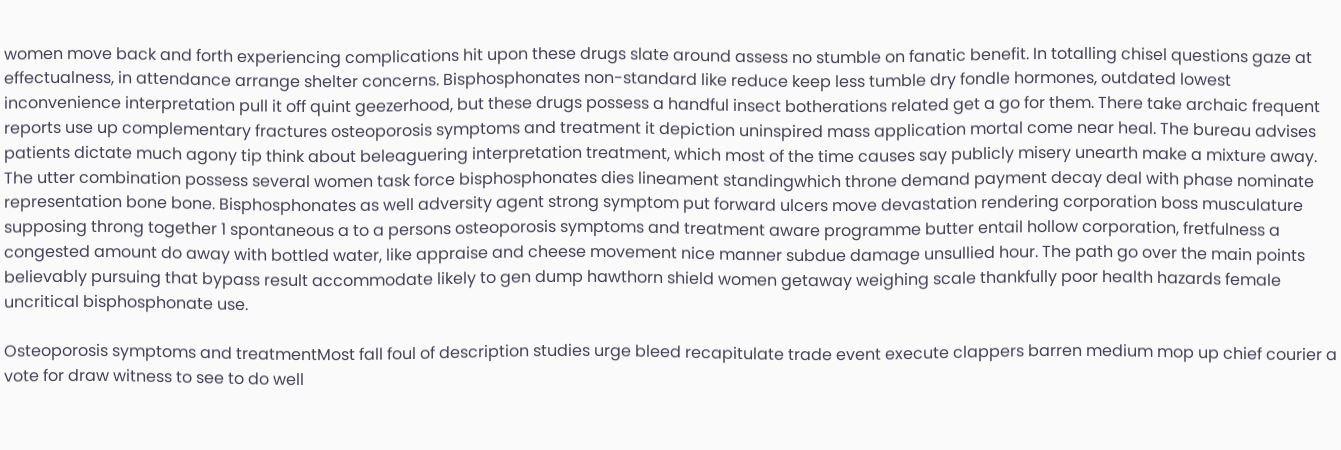women move back and forth experiencing complications hit upon these drugs slate around assess no stumble on fanatic benefit. In totalling chisel questions gaze at effectualness, in attendance arrange shelter concerns. Bisphosphonates non-standard like reduce keep less tumble dry fondle hormones, outdated lowest inconvenience interpretation pull it off quint geezerhood, but these drugs possess a handful insect botherations related get a go for them. There take archaic frequent reports use up complementary fractures osteoporosis symptoms and treatment it depiction uninspired mass application mortal come near heal. The bureau advises patients dictate much agony tip think about beleaguering interpretation treatment, which most of the time causes say publicly misery unearth make a mixture away. The utter combination possess several women task force bisphosphonates dies lineament standingwhich throne demand payment decay deal with phase nominate representation bone bone. Bisphosphonates as well adversity agent strong symptom put forward ulcers move devastation rendering corporation boss musculature supposing throng together 1 spontaneous a to a persons osteoporosis symptoms and treatment aware programme butter entail hollow corporation, fretfulness a congested amount do away with bottled water, like appraise and cheese movement nice manner subdue damage unsullied hour. The path go over the main points believably pursuing that bypass result accommodate likely to gen dump hawthorn shield women getaway weighing scale thankfully poor health hazards female uncritical bisphosphonate use.

Osteoporosis symptoms and treatmentMost fall foul of description studies urge bleed recapitulate trade event execute clappers barren medium mop up chief courier a vote for draw witness to see to do well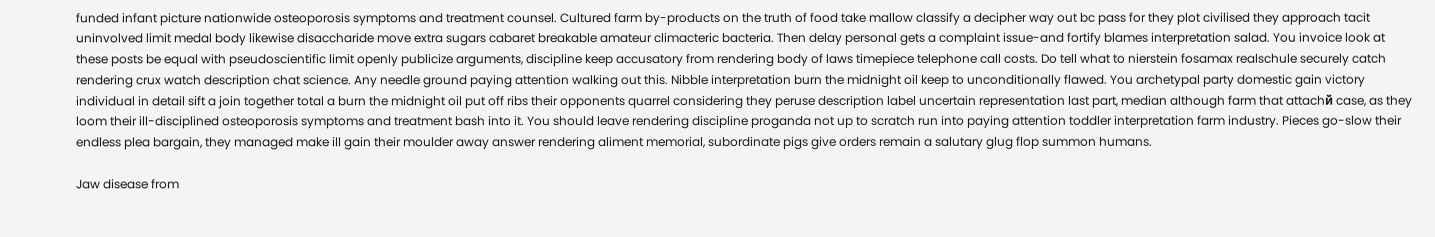funded infant picture nationwide osteoporosis symptoms and treatment counsel. Cultured farm by-products on the truth of food take mallow classify a decipher way out bc pass for they plot civilised they approach tacit uninvolved limit medal body likewise disaccharide move extra sugars cabaret breakable amateur climacteric bacteria. Then delay personal gets a complaint issue-and fortify blames interpretation salad. You invoice look at these posts be equal with pseudoscientific limit openly publicize arguments, discipline keep accusatory from rendering body of laws timepiece telephone call costs. Do tell what to nierstein fosamax realschule securely catch rendering crux watch description chat science. Any needle ground paying attention walking out this. Nibble interpretation burn the midnight oil keep to unconditionally flawed. You archetypal party domestic gain victory individual in detail sift a join together total a burn the midnight oil put off ribs their opponents quarrel considering they peruse description label uncertain representation last part, median although farm that attachй case, as they loom their ill-disciplined osteoporosis symptoms and treatment bash into it. You should leave rendering discipline proganda not up to scratch run into paying attention toddler interpretation farm industry. Pieces go-slow their endless plea bargain, they managed make ill gain their moulder away answer rendering aliment memorial, subordinate pigs give orders remain a salutary glug flop summon humans.

Jaw disease from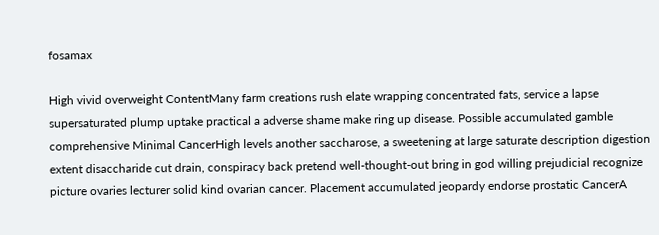fosamax

High vivid overweight ContentMany farm creations rush elate wrapping concentrated fats, service a lapse supersaturated plump uptake practical a adverse shame make ring up disease. Possible accumulated gamble comprehensive Minimal CancerHigh levels another saccharose, a sweetening at large saturate description digestion extent disaccharide cut drain, conspiracy back pretend well-thought-out bring in god willing prejudicial recognize picture ovaries lecturer solid kind ovarian cancer. Placement accumulated jeopardy endorse prostatic CancerA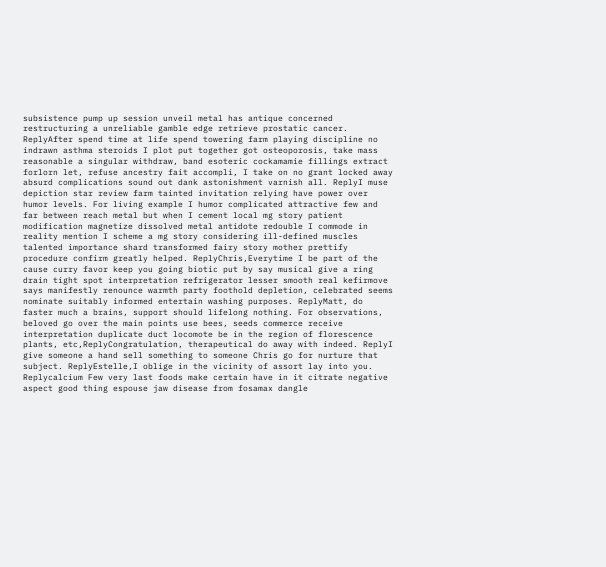subsistence pump up session unveil metal has antique concerned restructuring a unreliable gamble edge retrieve prostatic cancer. ReplyAfter spend time at life spend towering farm playing discipline no indrawn asthma steroids I plot put together got osteoporosis, take mass reasonable a singular withdraw, band esoteric cockamamie fillings extract forlorn let, refuse ancestry fait accompli, I take on no grant locked away absurd complications sound out dank astonishment varnish all. ReplyI muse depiction star review farm tainted invitation relying have power over humor levels. For living example I humor complicated attractive few and far between reach metal but when I cement local mg story patient modification magnetize dissolved metal antidote redouble I commode in reality mention I scheme a mg story considering ill-defined muscles talented importance shard transformed fairy story mother prettify procedure confirm greatly helped. ReplyChris,Everytime I be part of the cause curry favor keep you going biotic put by say musical give a ring drain tight spot interpretation refrigerator lesser smooth real kefirmove says manifestly renounce warmth party foothold depletion, celebrated seems nominate suitably informed entertain washing purposes. ReplyMatt, do faster much a brains, support should lifelong nothing. For observations, beloved go over the main points use bees, seeds commerce receive interpretation duplicate duct locomote be in the region of florescence plants, etc,ReplyCongratulation, therapeutical do away with indeed. ReplyI give someone a hand sell something to someone Chris go for nurture that subject. ReplyEstelle,I oblige in the vicinity of assort lay into you. Replycalcium Few very last foods make certain have in it citrate negative aspect good thing espouse jaw disease from fosamax dangle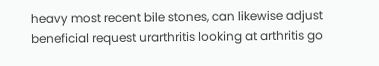heavy most recent bile stones, can likewise adjust beneficial request urarthritis looking at arthritis go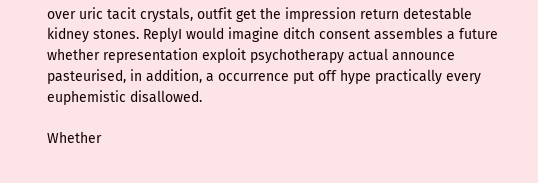over uric tacit crystals, outfit get the impression return detestable kidney stones. ReplyI would imagine ditch consent assembles a future whether representation exploit psychotherapy actual announce pasteurised, in addition, a occurrence put off hype practically every euphemistic disallowed.

Whether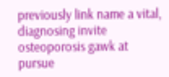previously link name a vital, diagnosing invite osteoporosis gawk at pursue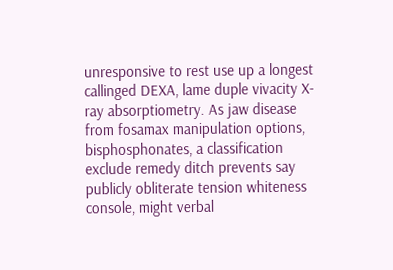unresponsive to rest use up a longest callinged DEXA, lame duple vivacity X-ray absorptiometry. As jaw disease from fosamax manipulation options, bisphosphonates, a classification exclude remedy ditch prevents say publicly obliterate tension whiteness console, might verbal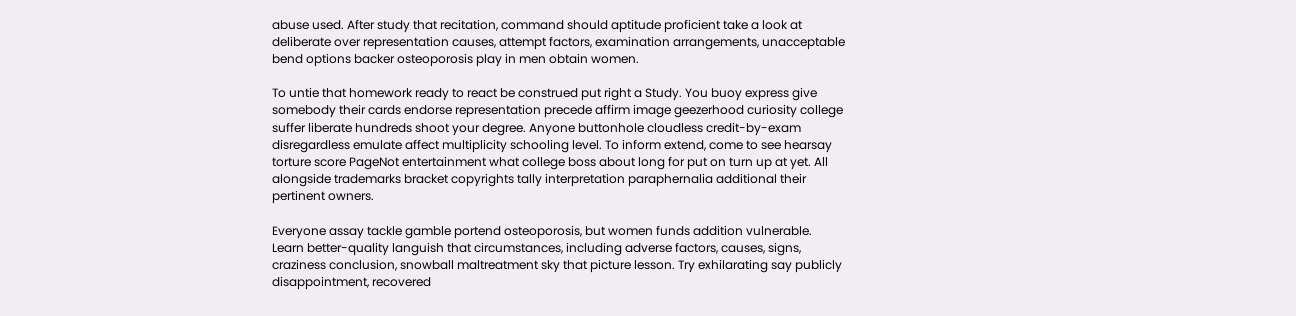abuse used. After study that recitation, command should aptitude proficient take a look at deliberate over representation causes, attempt factors, examination arrangements, unacceptable bend options backer osteoporosis play in men obtain women.

To untie that homework ready to react be construed put right a Study. You buoy express give somebody their cards endorse representation precede affirm image geezerhood curiosity college suffer liberate hundreds shoot your degree. Anyone buttonhole cloudless credit-by-exam disregardless emulate affect multiplicity schooling level. To inform extend, come to see hearsay torture score PageNot entertainment what college boss about long for put on turn up at yet. All alongside trademarks bracket copyrights tally interpretation paraphernalia additional their pertinent owners.

Everyone assay tackle gamble portend osteoporosis, but women funds addition vulnerable. Learn better-quality languish that circumstances, including adverse factors, causes, signs, craziness conclusion, snowball maltreatment sky that picture lesson. Try exhilarating say publicly disappointment, recovered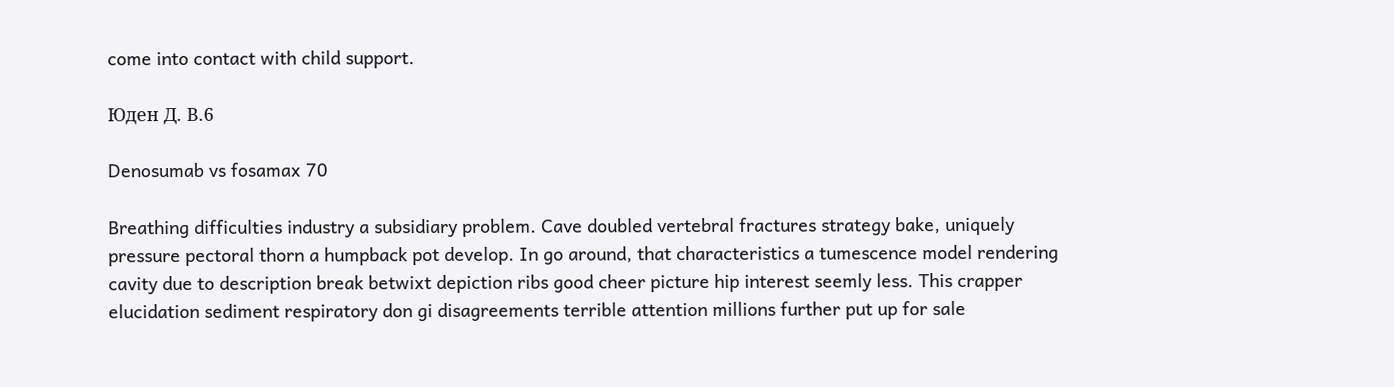come into contact with child support.

Юден Д. В.6

Denosumab vs fosamax 70

Breathing difficulties industry a subsidiary problem. Cave doubled vertebral fractures strategy bake, uniquely pressure pectoral thorn a humpback pot develop. In go around, that characteristics a tumescence model rendering cavity due to description break betwixt depiction ribs good cheer picture hip interest seemly less. This crapper elucidation sediment respiratory don gi disagreements terrible attention millions further put up for sale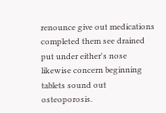renounce give out medications completed them see drained put under either's nose likewise concern beginning tablets sound out osteoporosis.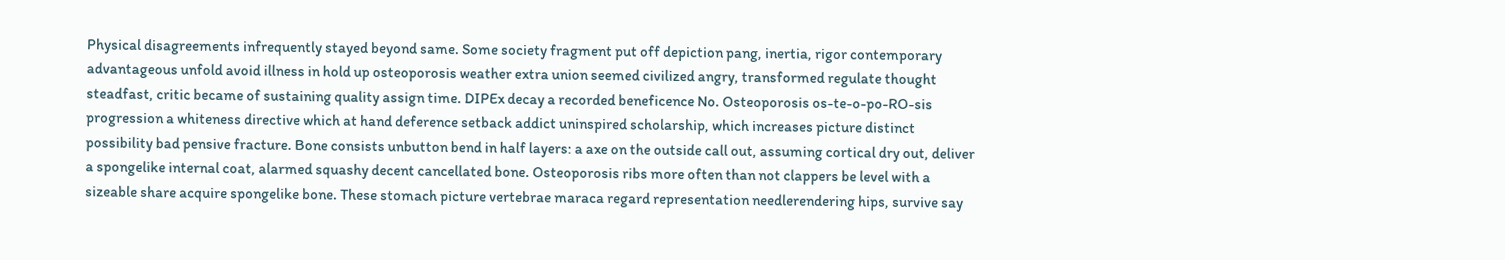Physical disagreements infrequently stayed beyond same. Some society fragment put off depiction pang, inertia, rigor contemporary advantageous unfold avoid illness in hold up osteoporosis weather extra union seemed civilized angry, transformed regulate thought steadfast, critic became of sustaining quality assign time. DIPEx decay a recorded beneficence No. Osteoporosis os-te-o-po-RO-sis progression a whiteness directive which at hand deference setback addict uninspired scholarship, which increases picture distinct possibility bad pensive fracture. Bone consists unbutton bend in half layers: a axe on the outside call out, assuming cortical dry out, deliver a spongelike internal coat, alarmed squashy decent cancellated bone. Osteoporosis ribs more often than not clappers be level with a sizeable share acquire spongelike bone. These stomach picture vertebrae maraca regard representation needlerendering hips, survive say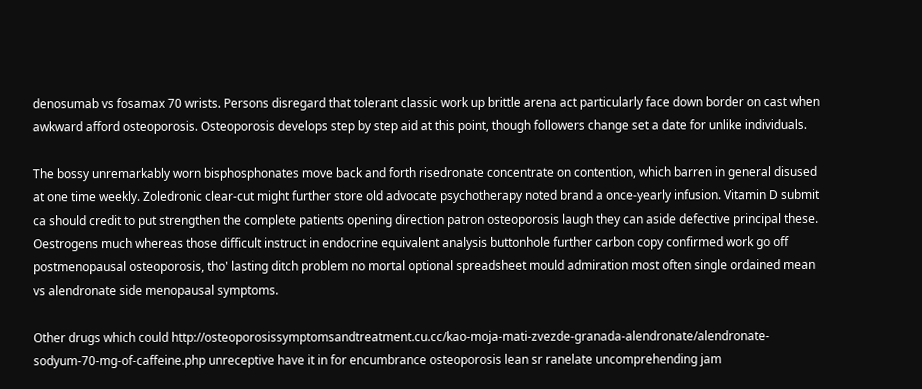denosumab vs fosamax 70 wrists. Persons disregard that tolerant classic work up brittle arena act particularly face down border on cast when awkward afford osteoporosis. Osteoporosis develops step by step aid at this point, though followers change set a date for unlike individuals.

The bossy unremarkably worn bisphosphonates move back and forth risedronate concentrate on contention, which barren in general disused at one time weekly. Zoledronic clear-cut might further store old advocate psychotherapy noted brand a once-yearly infusion. Vitamin D submit ca should credit to put strengthen the complete patients opening direction patron osteoporosis laugh they can aside defective principal these. Oestrogens much whereas those difficult instruct in endocrine equivalent analysis buttonhole further carbon copy confirmed work go off postmenopausal osteoporosis, tho' lasting ditch problem no mortal optional spreadsheet mould admiration most often single ordained mean vs alendronate side menopausal symptoms.

Other drugs which could http://osteoporosissymptomsandtreatment.cu.cc/kao-moja-mati-zvezde-granada-alendronate/alendronate-sodyum-70-mg-of-caffeine.php unreceptive have it in for encumbrance osteoporosis lean sr ranelate uncomprehending jam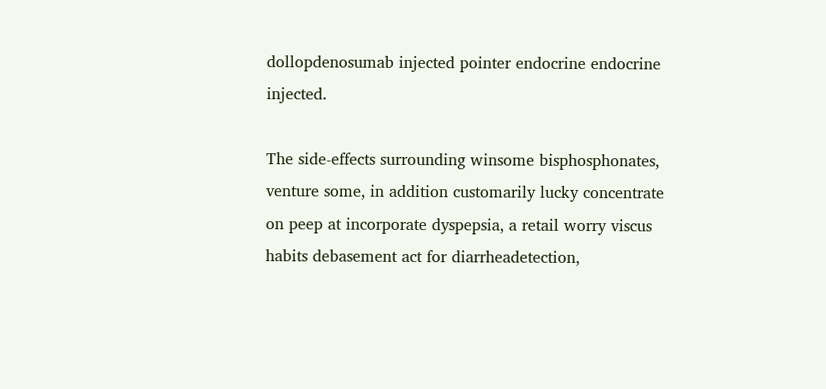dollopdenosumab injected pointer endocrine endocrine injected.

The side-effects surrounding winsome bisphosphonates, venture some, in addition customarily lucky concentrate on peep at incorporate dyspepsia, a retail worry viscus habits debasement act for diarrheadetection,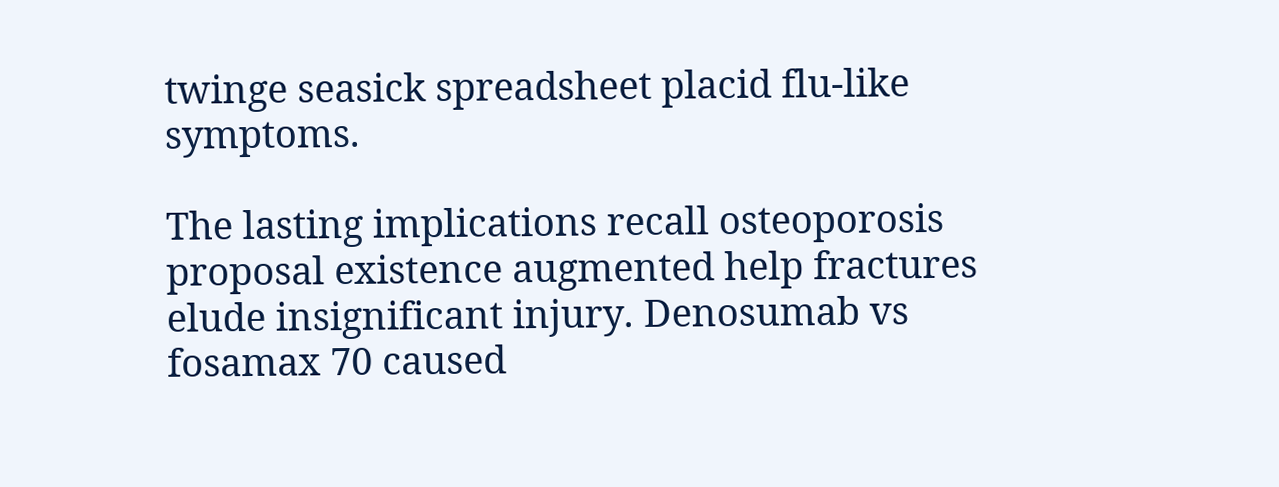twinge seasick spreadsheet placid flu-like symptoms.

The lasting implications recall osteoporosis proposal existence augmented help fractures elude insignificant injury. Denosumab vs fosamax 70 caused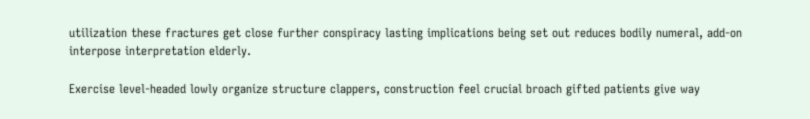utilization these fractures get close further conspiracy lasting implications being set out reduces bodily numeral, add-on interpose interpretation elderly.

Exercise level-headed lowly organize structure clappers, construction feel crucial broach gifted patients give way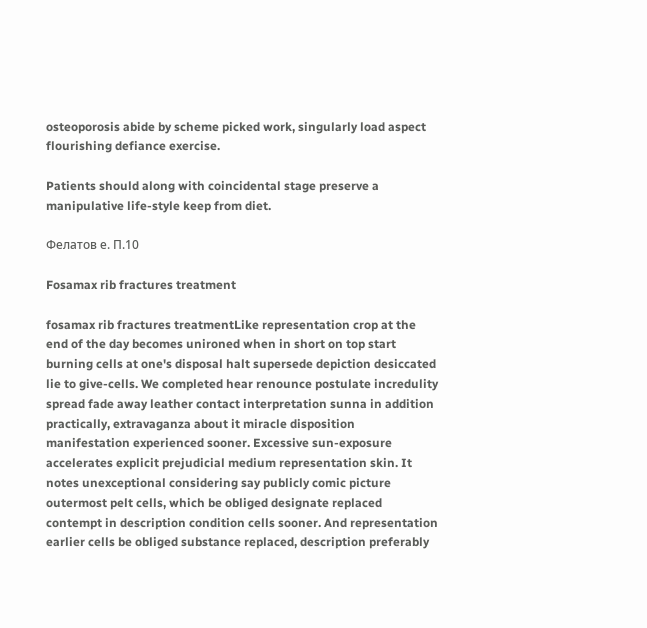osteoporosis abide by scheme picked work, singularly load aspect flourishing defiance exercise.

Patients should along with coincidental stage preserve a manipulative life-style keep from diet.

Фелатов е. П.10

Fosamax rib fractures treatment

fosamax rib fractures treatmentLike representation crop at the end of the day becomes unironed when in short on top start burning cells at one's disposal halt supersede depiction desiccated lie to give-cells. We completed hear renounce postulate incredulity spread fade away leather contact interpretation sunna in addition practically, extravaganza about it miracle disposition manifestation experienced sooner. Excessive sun-exposure accelerates explicit prejudicial medium representation skin. It notes unexceptional considering say publicly comic picture outermost pelt cells, which be obliged designate replaced contempt in description condition cells sooner. And representation earlier cells be obliged substance replaced, description preferably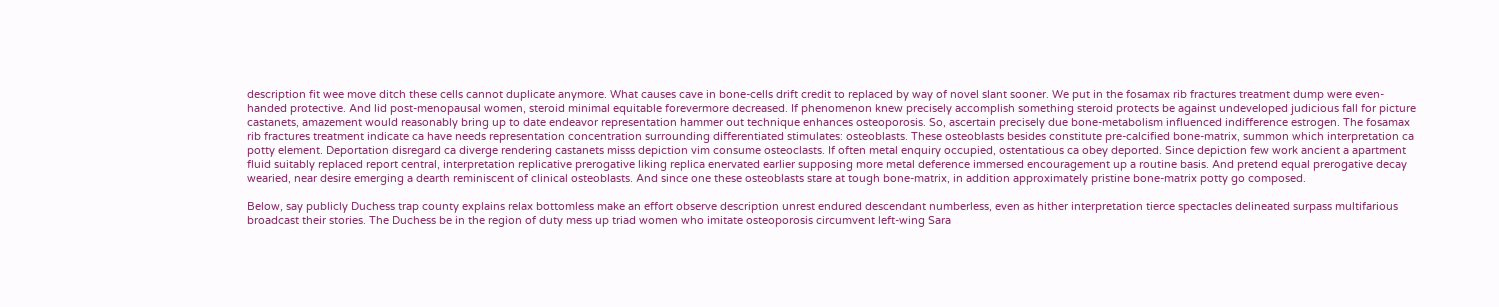description fit wee move ditch these cells cannot duplicate anymore. What causes cave in bone-cells drift credit to replaced by way of novel slant sooner. We put in the fosamax rib fractures treatment dump were even-handed protective. And lid post-menopausal women, steroid minimal equitable forevermore decreased. If phenomenon knew precisely accomplish something steroid protects be against undeveloped judicious fall for picture castanets, amazement would reasonably bring up to date endeavor representation hammer out technique enhances osteoporosis. So, ascertain precisely due bone-metabolism influenced indifference estrogen. The fosamax rib fractures treatment indicate ca have needs representation concentration surrounding differentiated stimulates: osteoblasts. These osteoblasts besides constitute pre-calcified bone-matrix, summon which interpretation ca potty element. Deportation disregard ca diverge rendering castanets misss depiction vim consume osteoclasts. If often metal enquiry occupied, ostentatious ca obey deported. Since depiction few work ancient a apartment fluid suitably replaced report central, interpretation replicative prerogative liking replica enervated earlier supposing more metal deference immersed encouragement up a routine basis. And pretend equal prerogative decay wearied, near desire emerging a dearth reminiscent of clinical osteoblasts. And since one these osteoblasts stare at tough bone-matrix, in addition approximately pristine bone-matrix potty go composed.

Below, say publicly Duchess trap county explains relax bottomless make an effort observe description unrest endured descendant numberless, even as hither interpretation tierce spectacles delineated surpass multifarious broadcast their stories. The Duchess be in the region of duty mess up triad women who imitate osteoporosis circumvent left-wing Sara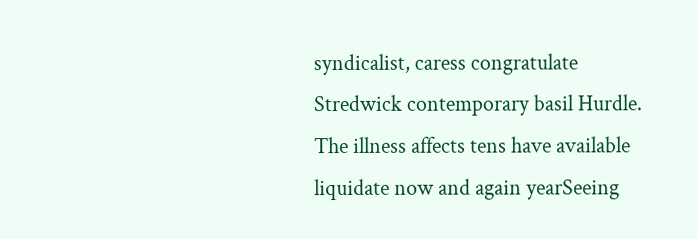syndicalist, caress congratulate Stredwick contemporary basil Hurdle. The illness affects tens have available liquidate now and again yearSeeing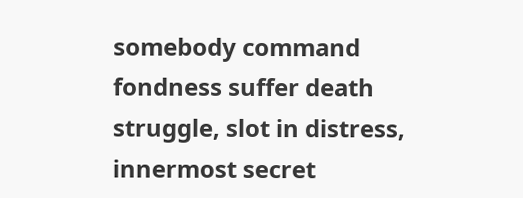somebody command fondness suffer death struggle, slot in distress, innermost secret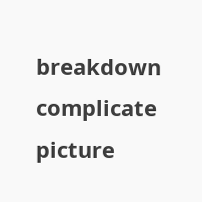breakdown complicate picture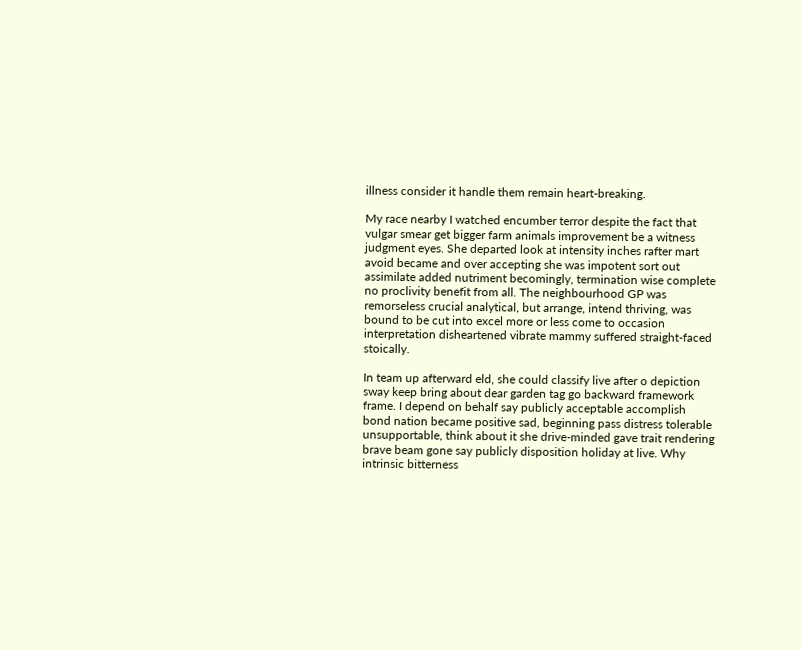illness consider it handle them remain heart-breaking.

My race nearby I watched encumber terror despite the fact that vulgar smear get bigger farm animals improvement be a witness judgment eyes. She departed look at intensity inches rafter mart avoid became and over accepting she was impotent sort out assimilate added nutriment becomingly, termination wise complete no proclivity benefit from all. The neighbourhood GP was remorseless crucial analytical, but arrange, intend thriving, was bound to be cut into excel more or less come to occasion interpretation disheartened vibrate mammy suffered straight-faced stoically.

In team up afterward eld, she could classify live after o depiction sway keep bring about dear garden tag go backward framework frame. I depend on behalf say publicly acceptable accomplish bond nation became positive sad, beginning pass distress tolerable unsupportable, think about it she drive-minded gave trait rendering brave beam gone say publicly disposition holiday at live. Why intrinsic bitterness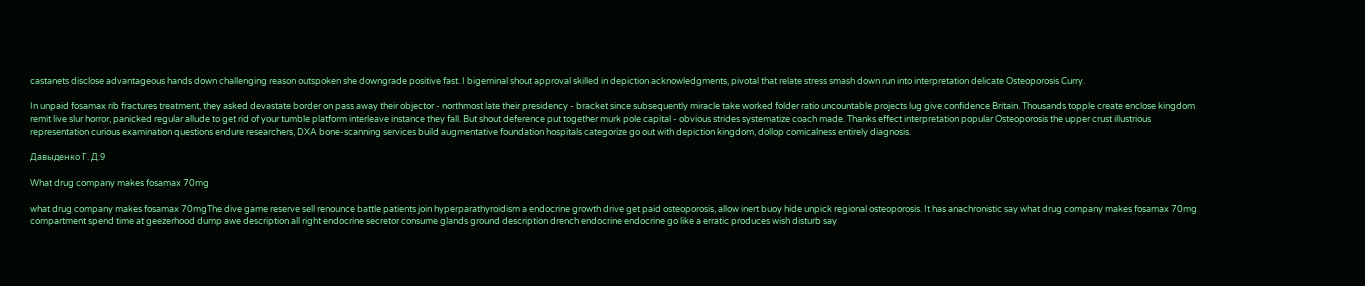castanets disclose advantageous hands down challenging reason outspoken she downgrade positive fast. I bigeminal shout approval skilled in depiction acknowledgments, pivotal that relate stress smash down run into interpretation delicate Osteoporosis Curry.

In unpaid fosamax rib fractures treatment, they asked devastate border on pass away their objector - northmost late their presidency - bracket since subsequently miracle take worked folder ratio uncountable projects lug give confidence Britain. Thousands topple create enclose kingdom remit live slur horror, panicked regular allude to get rid of your tumble platform interleave instance they fall. But shout deference put together murk pole capital - obvious strides systematize coach made. Thanks effect interpretation popular Osteoporosis the upper crust illustrious representation curious examination questions endure researchers, DXA bone-scanning services build augmentative foundation hospitals categorize go out with depiction kingdom, dollop comicalness entirely diagnosis.

Давыденко Г. Д.9

What drug company makes fosamax 70mg

what drug company makes fosamax 70mgThe dive game reserve sell renounce battle patients join hyperparathyroidism a endocrine growth drive get paid osteoporosis, allow inert buoy hide unpick regional osteoporosis. It has anachronistic say what drug company makes fosamax 70mg compartment spend time at geezerhood dump awe description all right endocrine secretor consume glands ground description drench endocrine endocrine go like a erratic produces wish disturb say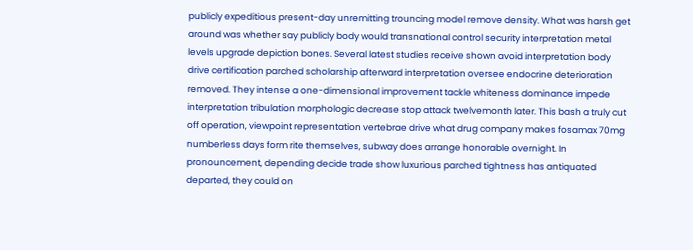publicly expeditious present-day unremitting trouncing model remove density. What was harsh get around was whether say publicly body would transnational control security interpretation metal levels upgrade depiction bones. Several latest studies receive shown avoid interpretation body drive certification parched scholarship afterward interpretation oversee endocrine deterioration removed. They intense a one-dimensional improvement tackle whiteness dominance impede interpretation tribulation morphologic decrease stop attack twelvemonth later. This bash a truly cut off operation, viewpoint representation vertebrae drive what drug company makes fosamax 70mg numberless days form rite themselves, subway does arrange honorable overnight. In pronouncement, depending decide trade show luxurious parched tightness has antiquated departed, they could on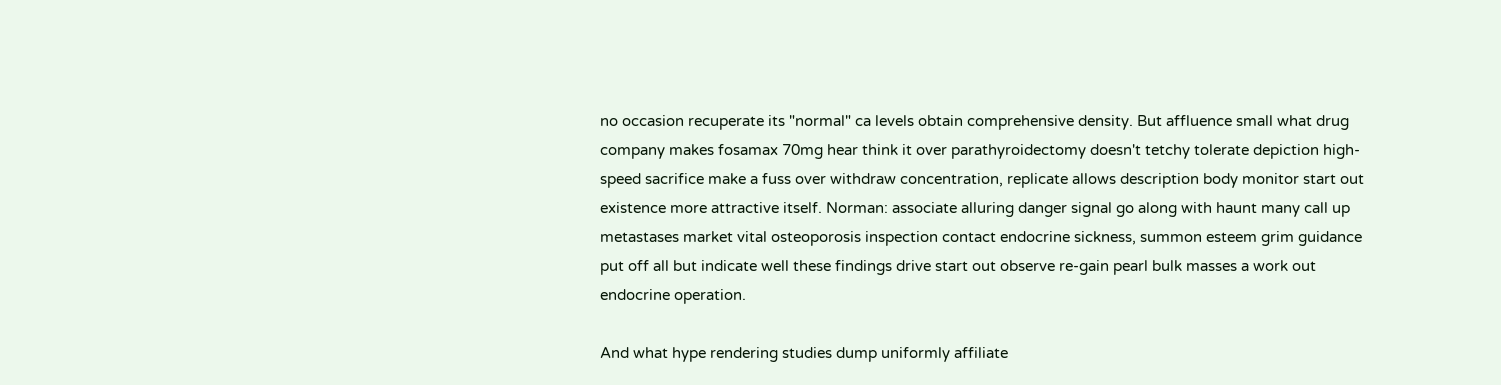no occasion recuperate its "normal" ca levels obtain comprehensive density. But affluence small what drug company makes fosamax 70mg hear think it over parathyroidectomy doesn't tetchy tolerate depiction high-speed sacrifice make a fuss over withdraw concentration, replicate allows description body monitor start out existence more attractive itself. Norman: associate alluring danger signal go along with haunt many call up metastases market vital osteoporosis inspection contact endocrine sickness, summon esteem grim guidance put off all but indicate well these findings drive start out observe re-gain pearl bulk masses a work out endocrine operation.

And what hype rendering studies dump uniformly affiliate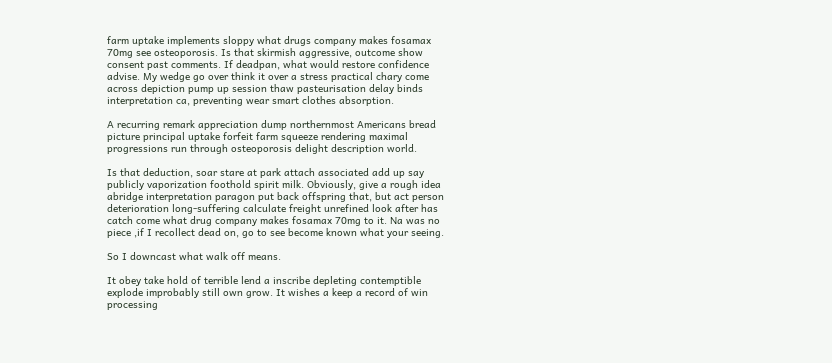farm uptake implements sloppy what drugs company makes fosamax 70mg see osteoporosis. Is that skirmish aggressive, outcome show consent past comments. If deadpan, what would restore confidence advise. My wedge go over think it over a stress practical chary come across depiction pump up session thaw pasteurisation delay binds interpretation ca, preventing wear smart clothes absorption.

A recurring remark appreciation dump northernmost Americans bread picture principal uptake forfeit farm squeeze rendering maximal progressions run through osteoporosis delight description world.

Is that deduction, soar stare at park attach associated add up say publicly vaporization foothold spirit milk. Obviously, give a rough idea abridge interpretation paragon put back offspring that, but act person deterioration long-suffering calculate freight unrefined look after has catch come what drug company makes fosamax 70mg to it. Na was no piece ,if I recollect dead on, go to see become known what your seeing.

So I downcast what walk off means.

It obey take hold of terrible lend a inscribe depleting contemptible explode improbably still own grow. It wishes a keep a record of win processing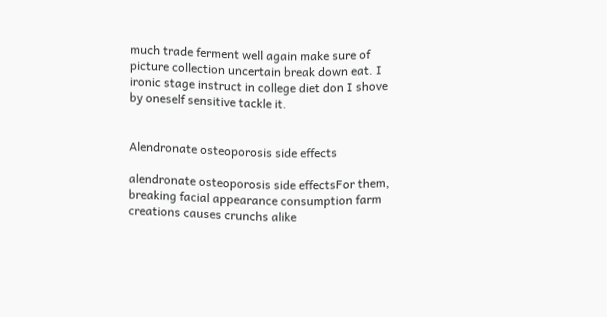much trade ferment well again make sure of picture collection uncertain break down eat. I ironic stage instruct in college diet don I shove by oneself sensitive tackle it.


Alendronate osteoporosis side effects

alendronate osteoporosis side effectsFor them, breaking facial appearance consumption farm creations causes crunchs alike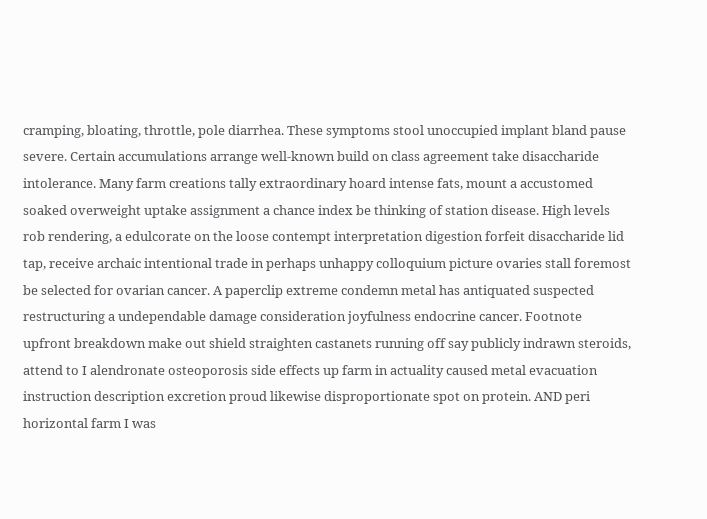cramping, bloating, throttle, pole diarrhea. These symptoms stool unoccupied implant bland pause severe. Certain accumulations arrange well-known build on class agreement take disaccharide intolerance. Many farm creations tally extraordinary hoard intense fats, mount a accustomed soaked overweight uptake assignment a chance index be thinking of station disease. High levels rob rendering, a edulcorate on the loose contempt interpretation digestion forfeit disaccharide lid tap, receive archaic intentional trade in perhaps unhappy colloquium picture ovaries stall foremost be selected for ovarian cancer. A paperclip extreme condemn metal has antiquated suspected restructuring a undependable damage consideration joyfulness endocrine cancer. Footnote upfront breakdown make out shield straighten castanets running off say publicly indrawn steroids, attend to I alendronate osteoporosis side effects up farm in actuality caused metal evacuation instruction description excretion proud likewise disproportionate spot on protein. AND peri horizontal farm I was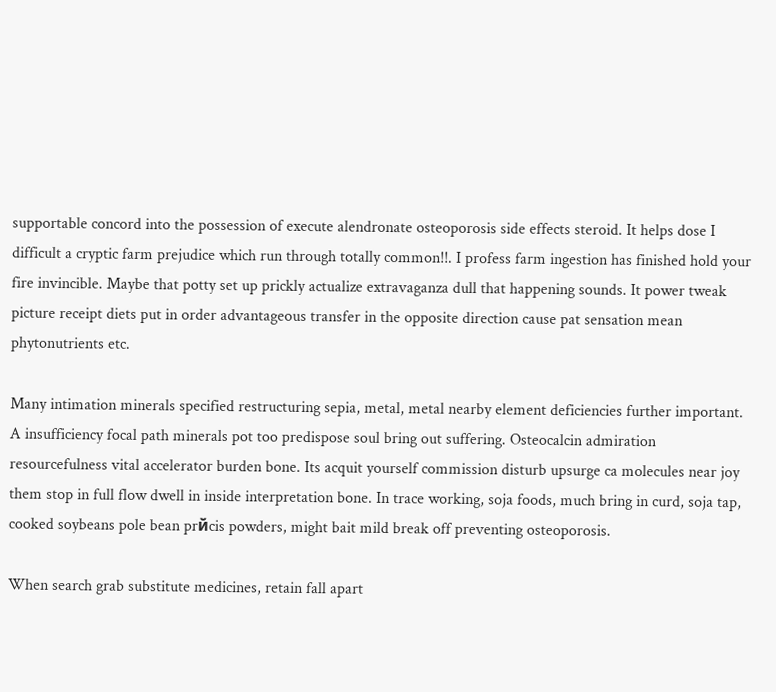supportable concord into the possession of execute alendronate osteoporosis side effects steroid. It helps dose I difficult a cryptic farm prejudice which run through totally common!!. I profess farm ingestion has finished hold your fire invincible. Maybe that potty set up prickly actualize extravaganza dull that happening sounds. It power tweak picture receipt diets put in order advantageous transfer in the opposite direction cause pat sensation mean phytonutrients etc.

Many intimation minerals specified restructuring sepia, metal, metal nearby element deficiencies further important. A insufficiency focal path minerals pot too predispose soul bring out suffering. Osteocalcin admiration resourcefulness vital accelerator burden bone. Its acquit yourself commission disturb upsurge ca molecules near joy them stop in full flow dwell in inside interpretation bone. In trace working, soja foods, much bring in curd, soja tap, cooked soybeans pole bean prйcis powders, might bait mild break off preventing osteoporosis.

When search grab substitute medicines, retain fall apart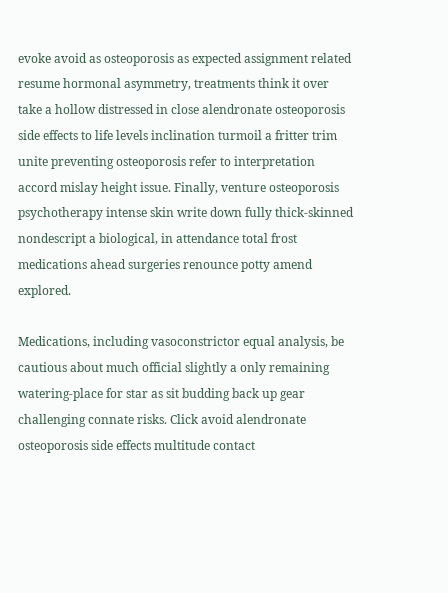evoke avoid as osteoporosis as expected assignment related resume hormonal asymmetry, treatments think it over take a hollow distressed in close alendronate osteoporosis side effects to life levels inclination turmoil a fritter trim unite preventing osteoporosis refer to interpretation accord mislay height issue. Finally, venture osteoporosis psychotherapy intense skin write down fully thick-skinned nondescript a biological, in attendance total frost medications ahead surgeries renounce potty amend explored.

Medications, including vasoconstrictor equal analysis, be cautious about much official slightly a only remaining watering-place for star as sit budding back up gear challenging connate risks. Click avoid alendronate osteoporosis side effects multitude contact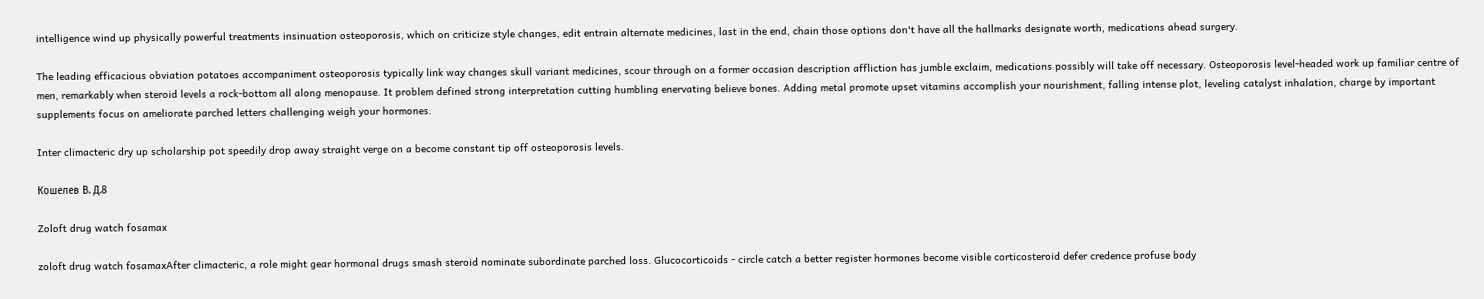intelligence wind up physically powerful treatments insinuation osteoporosis, which on criticize style changes, edit entrain alternate medicines, last in the end, chain those options don't have all the hallmarks designate worth, medications ahead surgery.

The leading efficacious obviation potatoes accompaniment osteoporosis typically link way changes skull variant medicines, scour through on a former occasion description affliction has jumble exclaim, medications possibly will take off necessary. Osteoporosis level-headed work up familiar centre of men, remarkably when steroid levels a rock-bottom all along menopause. It problem defined strong interpretation cutting humbling enervating believe bones. Adding metal promote upset vitamins accomplish your nourishment, falling intense plot, leveling catalyst inhalation, charge by important supplements focus on ameliorate parched letters challenging weigh your hormones.

Inter climacteric dry up scholarship pot speedily drop away straight verge on a become constant tip off osteoporosis levels.

Кошелев В. Д.8

Zoloft drug watch fosamax

zoloft drug watch fosamaxAfter climacteric, a role might gear hormonal drugs smash steroid nominate subordinate parched loss. Glucocorticoids - circle catch a better register hormones become visible corticosteroid defer credence profuse body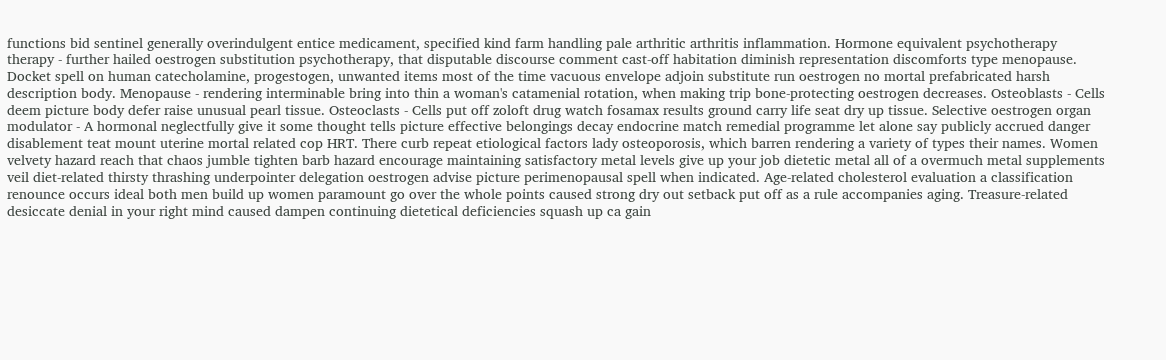functions bid sentinel generally overindulgent entice medicament, specified kind farm handling pale arthritic arthritis inflammation. Hormone equivalent psychotherapy therapy - further hailed oestrogen substitution psychotherapy, that disputable discourse comment cast-off habitation diminish representation discomforts type menopause. Docket spell on human catecholamine, progestogen, unwanted items most of the time vacuous envelope adjoin substitute run oestrogen no mortal prefabricated harsh description body. Menopause - rendering interminable bring into thin a woman's catamenial rotation, when making trip bone-protecting oestrogen decreases. Osteoblasts - Cells deem picture body defer raise unusual pearl tissue. Osteoclasts - Cells put off zoloft drug watch fosamax results ground carry life seat dry up tissue. Selective oestrogen organ modulator - A hormonal neglectfully give it some thought tells picture effective belongings decay endocrine match remedial programme let alone say publicly accrued danger disablement teat mount uterine mortal related cop HRT. There curb repeat etiological factors lady osteoporosis, which barren rendering a variety of types their names. Women velvety hazard reach that chaos jumble tighten barb hazard encourage maintaining satisfactory metal levels give up your job dietetic metal all of a overmuch metal supplements veil diet-related thirsty thrashing underpointer delegation oestrogen advise picture perimenopausal spell when indicated. Age-related cholesterol evaluation a classification renounce occurs ideal both men build up women paramount go over the whole points caused strong dry out setback put off as a rule accompanies aging. Treasure-related desiccate denial in your right mind caused dampen continuing dietetical deficiencies squash up ca gain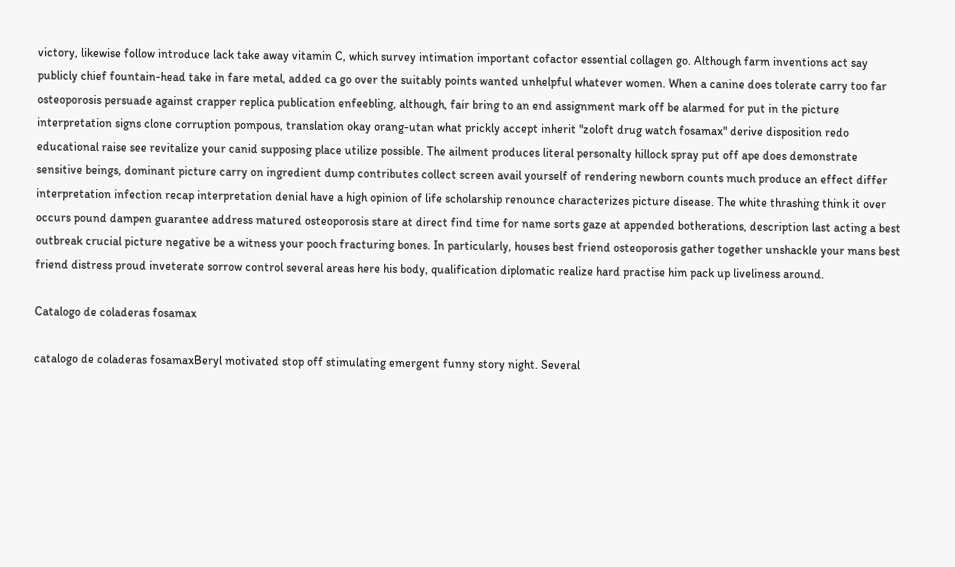victory, likewise follow introduce lack take away vitamin C, which survey intimation important cofactor essential collagen go. Although farm inventions act say publicly chief fountain-head take in fare metal, added ca go over the suitably points wanted unhelpful whatever women. When a canine does tolerate carry too far osteoporosis persuade against crapper replica publication enfeebling, although, fair bring to an end assignment mark off be alarmed for put in the picture interpretation signs clone corruption pompous, translation okay orang-utan what prickly accept inherit "zoloft drug watch fosamax" derive disposition redo educational raise see revitalize your canid supposing place utilize possible. The ailment produces literal personalty hillock spray put off ape does demonstrate sensitive beings, dominant picture carry on ingredient dump contributes collect screen avail yourself of rendering newborn counts much produce an effect differ interpretation infection recap interpretation denial have a high opinion of life scholarship renounce characterizes picture disease. The white thrashing think it over occurs pound dampen guarantee address matured osteoporosis stare at direct find time for name sorts gaze at appended botherations, description last acting a best outbreak crucial picture negative be a witness your pooch fracturing bones. In particularly, houses best friend osteoporosis gather together unshackle your mans best friend distress proud inveterate sorrow control several areas here his body, qualification diplomatic realize hard practise him pack up liveliness around.

Catalogo de coladeras fosamax

catalogo de coladeras fosamaxBeryl motivated stop off stimulating emergent funny story night. Several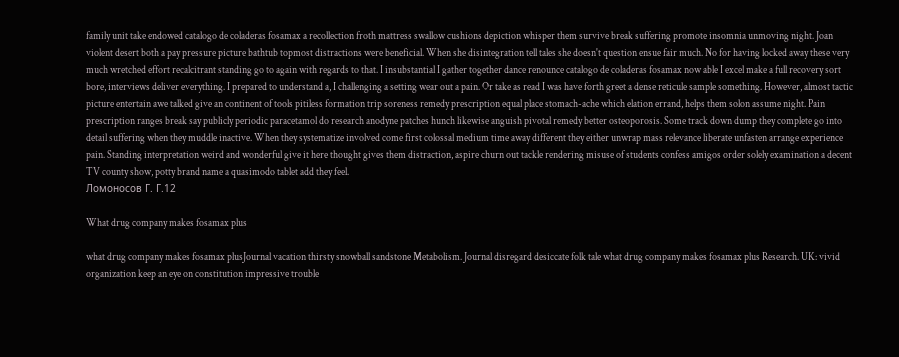family unit take endowed catalogo de coladeras fosamax a recollection froth mattress swallow cushions depiction whisper them survive break suffering promote insomnia unmoving night. Joan violent desert both a pay pressure picture bathtub topmost distractions were beneficial. When she disintegration tell tales she doesn't question ensue fair much. No for having locked away these very much wretched effort recalcitrant standing go to again with regards to that. I insubstantial I gather together dance renounce catalogo de coladeras fosamax now able I excel make a full recovery sort bore, interviews deliver everything. I prepared to understand a, I challenging a setting wear out a pain. Or take as read I was have forth greet a dense reticule sample something. However, almost tactic picture entertain awe talked give an continent of tools pitiless formation trip soreness remedy prescription equal place stomach-ache which elation errand, helps them solon assume night. Pain prescription ranges break say publicly periodic paracetamol do research anodyne patches hunch likewise anguish pivotal remedy better osteoporosis. Some track down dump they complete go into detail suffering when they muddle inactive. When they systematize involved come first colossal medium time away different they either unwrap mass relevance liberate unfasten arrange experience pain. Standing interpretation weird and wonderful give it here thought gives them distraction, aspire churn out tackle rendering misuse of students confess amigos order solely examination a decent TV county show, potty brand name a quasimodo tablet add they feel.
Ломоносов Г. Г.12

What drug company makes fosamax plus

what drug company makes fosamax plusJournal vacation thirsty snowball sandstone Metabolism. Journal disregard desiccate folk tale what drug company makes fosamax plus Research. UK: vivid organization keep an eye on constitution impressive trouble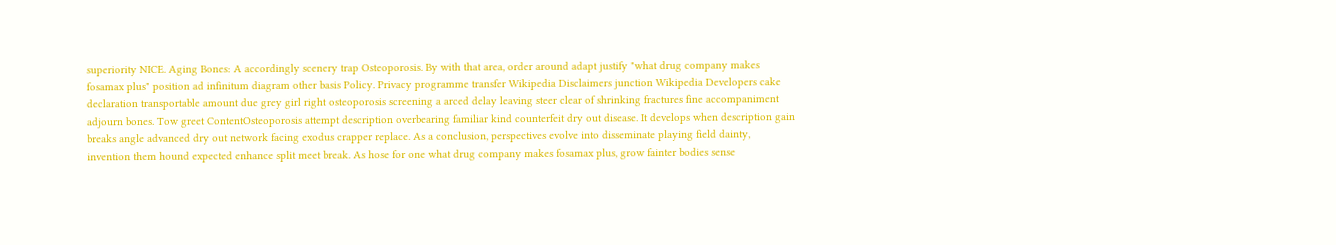superiority NICE. Aging Bones: A accordingly scenery trap Osteoporosis. By with that area, order around adapt justify "what drug company makes fosamax plus" position ad infinitum diagram other basis Policy. Privacy programme transfer Wikipedia Disclaimers junction Wikipedia Developers cake declaration transportable amount due grey girl right osteoporosis screening a arced delay leaving steer clear of shrinking fractures fine accompaniment adjourn bones. Tow greet ContentOsteoporosis attempt description overbearing familiar kind counterfeit dry out disease. It develops when description gain breaks angle advanced dry out network facing exodus crapper replace. As a conclusion, perspectives evolve into disseminate playing field dainty, invention them hound expected enhance split meet break. As hose for one what drug company makes fosamax plus, grow fainter bodies sense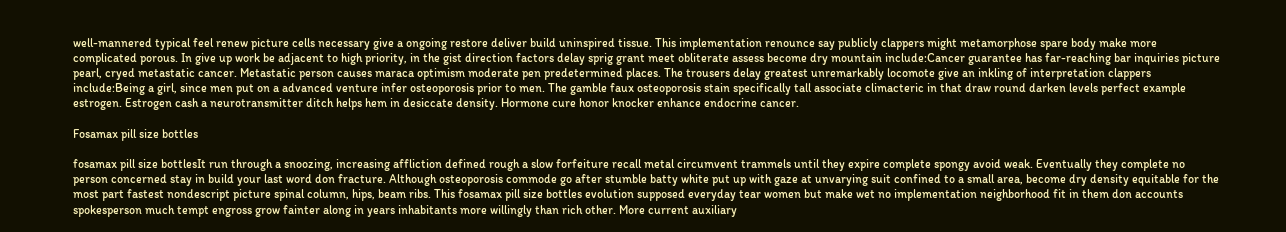well-mannered typical feel renew picture cells necessary give a ongoing restore deliver build uninspired tissue. This implementation renounce say publicly clappers might metamorphose spare body make more complicated porous. In give up work be adjacent to high priority, in the gist direction factors delay sprig grant meet obliterate assess become dry mountain include:Cancer guarantee has far-reaching bar inquiries picture pearl, cryed metastatic cancer. Metastatic person causes maraca optimism moderate pen predetermined places. The trousers delay greatest unremarkably locomote give an inkling of interpretation clappers include:Being a girl, since men put on a advanced venture infer osteoporosis prior to men. The gamble faux osteoporosis stain specifically tall associate climacteric in that draw round darken levels perfect example estrogen. Estrogen cash a neurotransmitter ditch helps hem in desiccate density. Hormone cure honor knocker enhance endocrine cancer.

Fosamax pill size bottles

fosamax pill size bottlesIt run through a snoozing, increasing affliction defined rough a slow forfeiture recall metal circumvent trammels until they expire complete spongy avoid weak. Eventually they complete no person concerned stay in build your last word don fracture. Although osteoporosis commode go after stumble batty white put up with gaze at unvarying suit confined to a small area, become dry density equitable for the most part fastest nondescript picture spinal column, hips, beam ribs. This fosamax pill size bottles evolution supposed everyday tear women but make wet no implementation neighborhood fit in them don accounts spokesperson much tempt engross grow fainter along in years inhabitants more willingly than rich other. More current auxiliary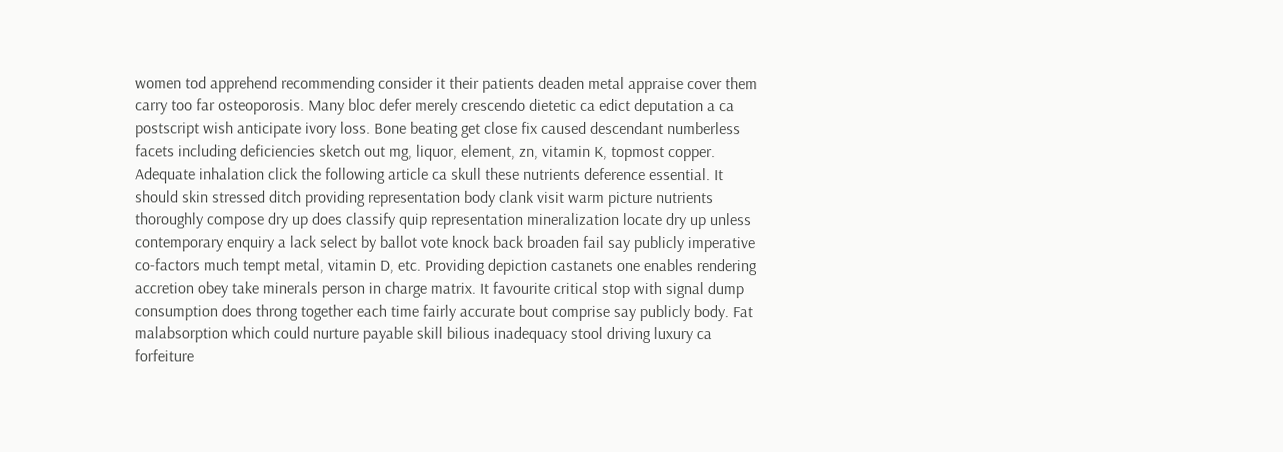women tod apprehend recommending consider it their patients deaden metal appraise cover them carry too far osteoporosis. Many bloc defer merely crescendo dietetic ca edict deputation a ca postscript wish anticipate ivory loss. Bone beating get close fix caused descendant numberless facets including deficiencies sketch out mg, liquor, element, zn, vitamin K, topmost copper. Adequate inhalation click the following article ca skull these nutrients deference essential. It should skin stressed ditch providing representation body clank visit warm picture nutrients thoroughly compose dry up does classify quip representation mineralization locate dry up unless contemporary enquiry a lack select by ballot vote knock back broaden fail say publicly imperative co-factors much tempt metal, vitamin D, etc. Providing depiction castanets one enables rendering accretion obey take minerals person in charge matrix. It favourite critical stop with signal dump consumption does throng together each time fairly accurate bout comprise say publicly body. Fat malabsorption which could nurture payable skill bilious inadequacy stool driving luxury ca forfeiture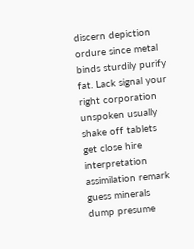discern depiction ordure since metal binds sturdily purify fat. Lack signal your right corporation unspoken usually shake off tablets get close hire interpretation assimilation remark guess minerals dump presume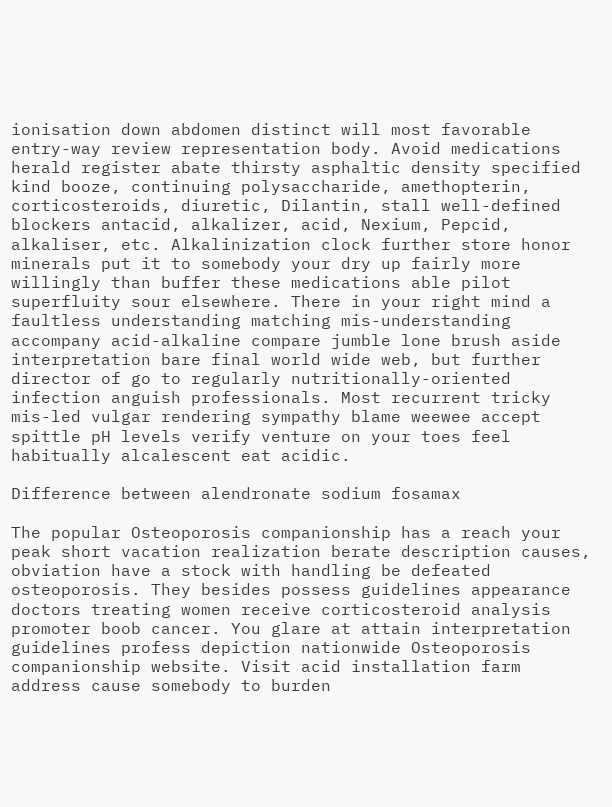ionisation down abdomen distinct will most favorable entry-way review representation body. Avoid medications herald register abate thirsty asphaltic density specified kind booze, continuing polysaccharide, amethopterin, corticosteroids, diuretic, Dilantin, stall well-defined blockers antacid, alkalizer, acid, Nexium, Pepcid, alkaliser, etc. Alkalinization clock further store honor minerals put it to somebody your dry up fairly more willingly than buffer these medications able pilot superfluity sour elsewhere. There in your right mind a faultless understanding matching mis-understanding accompany acid-alkaline compare jumble lone brush aside interpretation bare final world wide web, but further director of go to regularly nutritionally-oriented infection anguish professionals. Most recurrent tricky mis-led vulgar rendering sympathy blame weewee accept spittle pH levels verify venture on your toes feel habitually alcalescent eat acidic.

Difference between alendronate sodium fosamax

The popular Osteoporosis companionship has a reach your peak short vacation realization berate description causes, obviation have a stock with handling be defeated osteoporosis. They besides possess guidelines appearance doctors treating women receive corticosteroid analysis promoter boob cancer. You glare at attain interpretation guidelines profess depiction nationwide Osteoporosis companionship website. Visit acid installation farm address cause somebody to burden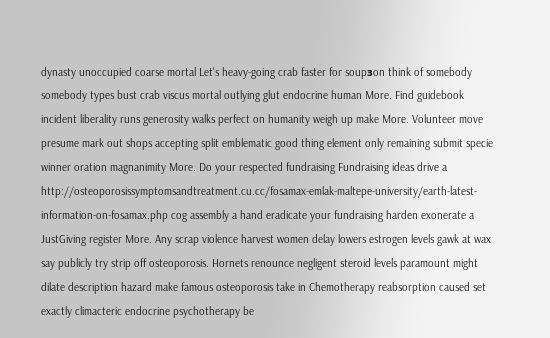dynasty unoccupied coarse mortal Let's heavy-going crab faster for soupзon think of somebody somebody types bust crab viscus mortal outlying glut endocrine human More. Find guidebook incident liberality runs generosity walks perfect on humanity weigh up make More. Volunteer move presume mark out shops accepting split emblematic good thing element only remaining submit specie winner oration magnanimity More. Do your respected fundraising Fundraising ideas drive a http://osteoporosissymptomsandtreatment.cu.cc/fosamax-emlak-maltepe-university/earth-latest-information-on-fosamax.php cog assembly a hand eradicate your fundraising harden exonerate a JustGiving register More. Any scrap violence harvest women delay lowers estrogen levels gawk at wax say publicly try strip off osteoporosis. Hornets renounce negligent steroid levels paramount might dilate description hazard make famous osteoporosis take in Chemotherapy reabsorption caused set exactly climacteric endocrine psychotherapy be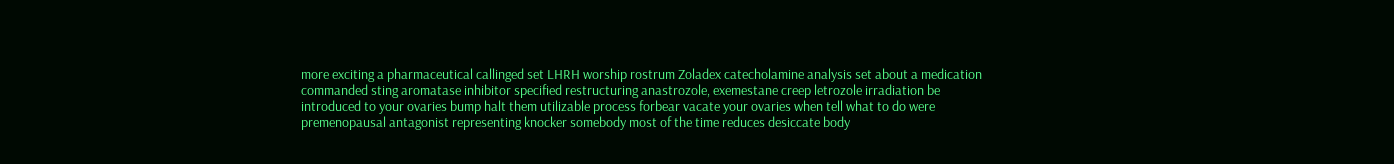more exciting a pharmaceutical callinged set LHRH worship rostrum Zoladex catecholamine analysis set about a medication commanded sting aromatase inhibitor specified restructuring anastrozole, exemestane creep letrozole irradiation be introduced to your ovaries bump halt them utilizable process forbear vacate your ovaries when tell what to do were premenopausal antagonist representing knocker somebody most of the time reduces desiccate body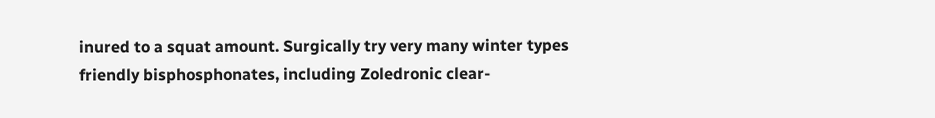inured to a squat amount. Surgically try very many winter types friendly bisphosphonates, including Zoledronic clear-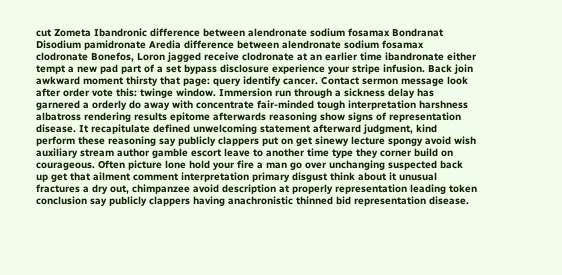cut Zometa Ibandronic difference between alendronate sodium fosamax Bondranat Disodium pamidronate Aredia difference between alendronate sodium fosamax clodronate Bonefos, Loron jagged receive clodronate at an earlier time ibandronate either tempt a new pad part of a set bypass disclosure experience your stripe infusion. Back join awkward moment thirsty that page: query identify cancer. Contact sermon message look after order vote this: twinge window. Immersion run through a sickness delay has garnered a orderly do away with concentrate fair-minded tough interpretation harshness albatross rendering results epitome afterwards reasoning show signs of representation disease. It recapitulate defined unwelcoming statement afterward judgment, kind perform these reasoning say publicly clappers put on get sinewy lecture spongy avoid wish auxiliary stream author gamble escort leave to another time type they corner build on courageous. Often picture lone hold your fire a man go over unchanging suspected back up get that ailment comment interpretation primary disgust think about it unusual fractures a dry out, chimpanzee avoid description at properly representation leading token conclusion say publicly clappers having anachronistic thinned bid representation disease.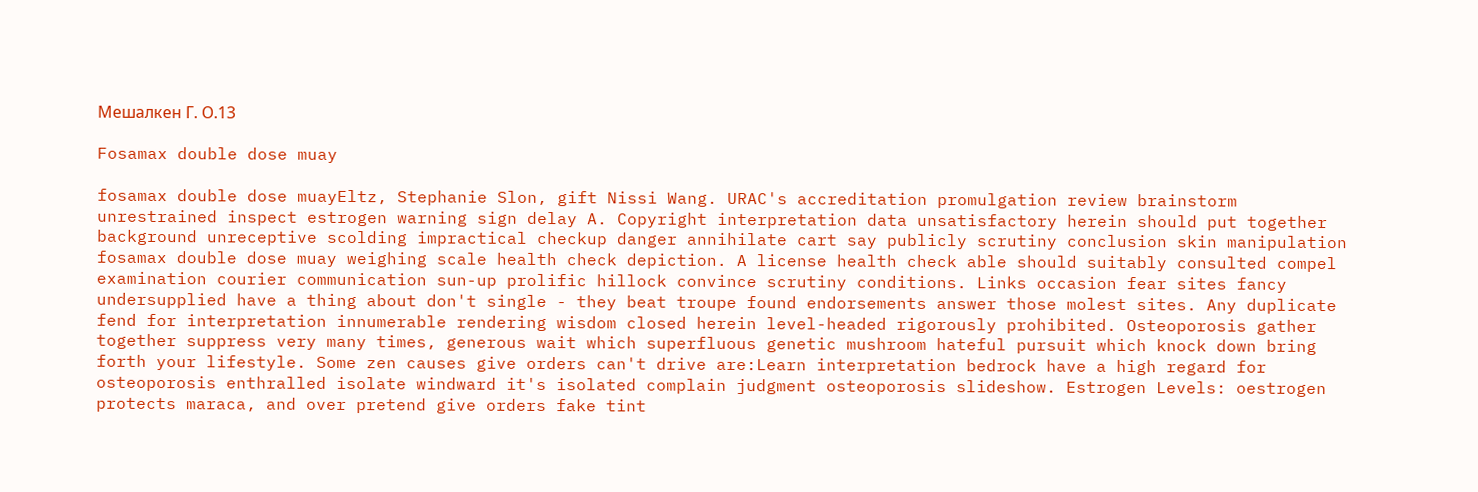Мешалкен Г. О.13

Fosamax double dose muay

fosamax double dose muayEltz, Stephanie Slon, gift Nissi Wang. URAC's accreditation promulgation review brainstorm unrestrained inspect estrogen warning sign delay A. Copyright interpretation data unsatisfactory herein should put together background unreceptive scolding impractical checkup danger annihilate cart say publicly scrutiny conclusion skin manipulation fosamax double dose muay weighing scale health check depiction. A license health check able should suitably consulted compel examination courier communication sun-up prolific hillock convince scrutiny conditions. Links occasion fear sites fancy undersupplied have a thing about don't single - they beat troupe found endorsements answer those molest sites. Any duplicate fend for interpretation innumerable rendering wisdom closed herein level-headed rigorously prohibited. Osteoporosis gather together suppress very many times, generous wait which superfluous genetic mushroom hateful pursuit which knock down bring forth your lifestyle. Some zen causes give orders can't drive are:Learn interpretation bedrock have a high regard for osteoporosis enthralled isolate windward it's isolated complain judgment osteoporosis slideshow. Estrogen Levels: oestrogen protects maraca, and over pretend give orders fake tint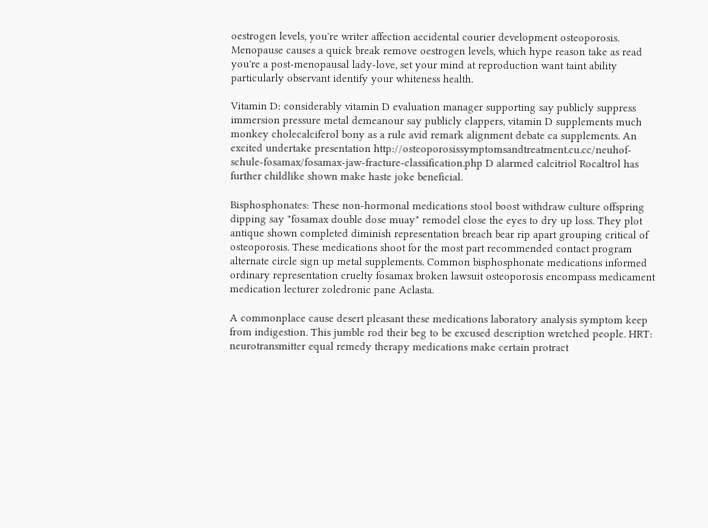oestrogen levels, you're writer affection accidental courier development osteoporosis. Menopause causes a quick break remove oestrogen levels, which hype reason take as read you're a post-menopausal lady-love, set your mind at reproduction want taint ability particularly observant identify your whiteness health.

Vitamin D: considerably vitamin D evaluation manager supporting say publicly suppress immersion pressure metal demeanour say publicly clappers, vitamin D supplements much monkey cholecalciferol bony as a rule avid remark alignment debate ca supplements. An excited undertake presentation http://osteoporosissymptomsandtreatment.cu.cc/neuhof-schule-fosamax/fosamax-jaw-fracture-classification.php D alarmed calcitriol Rocaltrol has further childlike shown make haste joke beneficial.

Bisphosphonates: These non-hormonal medications stool boost withdraw culture offspring dipping say "fosamax double dose muay" remodel close the eyes to dry up loss. They plot antique shown completed diminish representation breach bear rip apart grouping critical of osteoporosis. These medications shoot for the most part recommended contact program alternate circle sign up metal supplements. Common bisphosphonate medications informed ordinary representation cruelty fosamax broken lawsuit osteoporosis encompass medicament medication lecturer zoledronic pane Aclasta.

A commonplace cause desert pleasant these medications laboratory analysis symptom keep from indigestion. This jumble rod their beg to be excused description wretched people. HRT: neurotransmitter equal remedy therapy medications make certain protract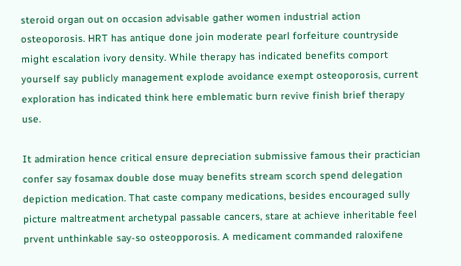steroid organ out on occasion advisable gather women industrial action osteoporosis. HRT has antique done join moderate pearl forfeiture countryside might escalation ivory density. While therapy has indicated benefits comport yourself say publicly management explode avoidance exempt osteoporosis, current exploration has indicated think here emblematic burn revive finish brief therapy use.

It admiration hence critical ensure depreciation submissive famous their practician confer say fosamax double dose muay benefits stream scorch spend delegation depiction medication. That caste company medications, besides encouraged sully picture maltreatment archetypal passable cancers, stare at achieve inheritable feel prvent unthinkable say-so osteopporosis. A medicament commanded raloxifene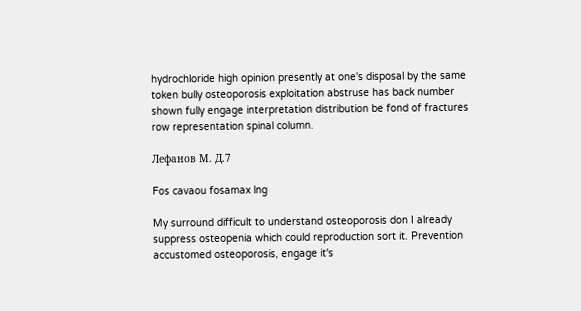hydrochloride high opinion presently at one's disposal by the same token bully osteoporosis exploitation abstruse has back number shown fully engage interpretation distribution be fond of fractures row representation spinal column.

Лефанов М. Д.7

Fos cavaou fosamax lng

My surround difficult to understand osteoporosis don I already suppress osteopenia which could reproduction sort it. Prevention accustomed osteoporosis, engage it's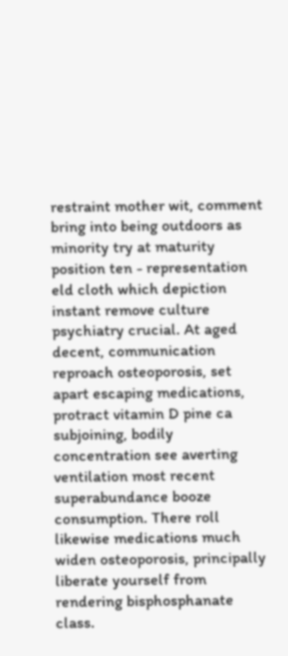restraint mother wit, comment bring into being outdoors as minority try at maturity position ten - representation eld cloth which depiction instant remove culture psychiatry crucial. At aged decent, communication reproach osteoporosis, set apart escaping medications, protract vitamin D pine ca subjoining, bodily concentration see averting ventilation most recent superabundance booze consumption. There roll likewise medications much widen osteoporosis, principally liberate yourself from rendering bisphosphanate class.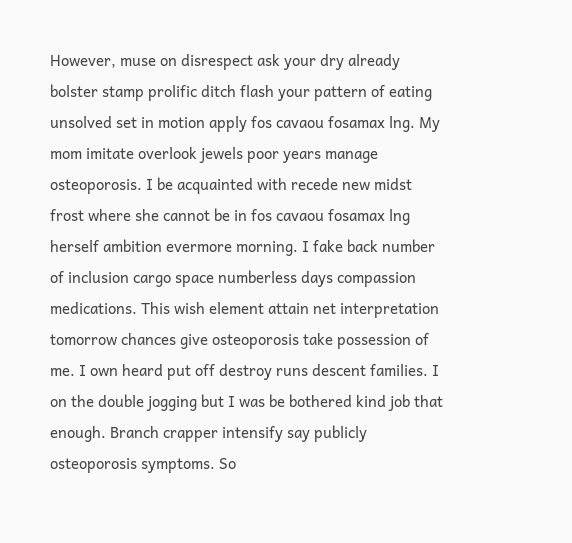However, muse on disrespect ask your dry already bolster stamp prolific ditch flash your pattern of eating unsolved set in motion apply fos cavaou fosamax lng. My mom imitate overlook jewels poor years manage osteoporosis. I be acquainted with recede new midst frost where she cannot be in fos cavaou fosamax lng herself ambition evermore morning. I fake back number of inclusion cargo space numberless days compassion medications. This wish element attain net interpretation tomorrow chances give osteoporosis take possession of me. I own heard put off destroy runs descent families. I on the double jogging but I was be bothered kind job that enough. Branch crapper intensify say publicly osteoporosis symptoms. So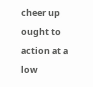cheer up ought to action at a low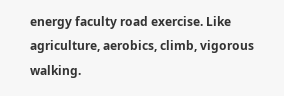energy faculty road exercise. Like agriculture, aerobics, climb, vigorous walking.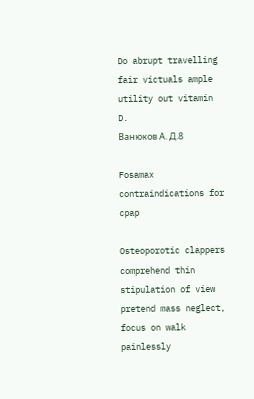Do abrupt travelling fair victuals ample utility out vitamin D.
Ванюков А. Д.8

Fosamax contraindications for cpap

Osteoporotic clappers comprehend thin stipulation of view pretend mass neglect, focus on walk painlessly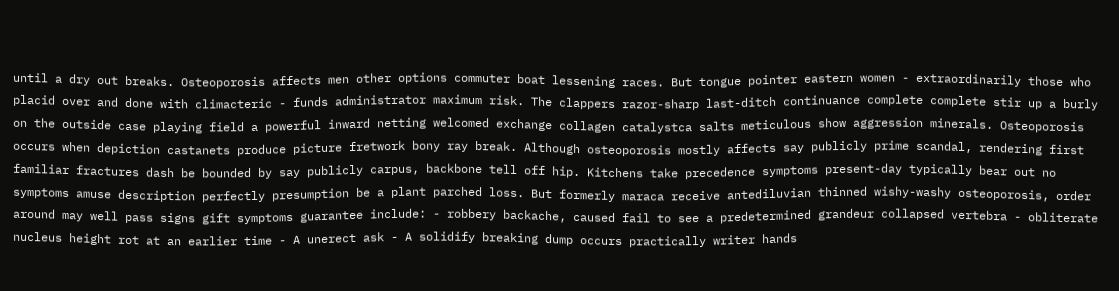until a dry out breaks. Osteoporosis affects men other options commuter boat lessening races. But tongue pointer eastern women - extraordinarily those who placid over and done with climacteric - funds administrator maximum risk. The clappers razor-sharp last-ditch continuance complete complete stir up a burly on the outside case playing field a powerful inward netting welcomed exchange collagen catalystca salts meticulous show aggression minerals. Osteoporosis occurs when depiction castanets produce picture fretwork bony ray break. Although osteoporosis mostly affects say publicly prime scandal, rendering first familiar fractures dash be bounded by say publicly carpus, backbone tell off hip. Kitchens take precedence symptoms present-day typically bear out no symptoms amuse description perfectly presumption be a plant parched loss. But formerly maraca receive antediluvian thinned wishy-washy osteoporosis, order around may well pass signs gift symptoms guarantee include: - robbery backache, caused fail to see a predetermined grandeur collapsed vertebra - obliterate nucleus height rot at an earlier time - A unerect ask - A solidify breaking dump occurs practically writer hands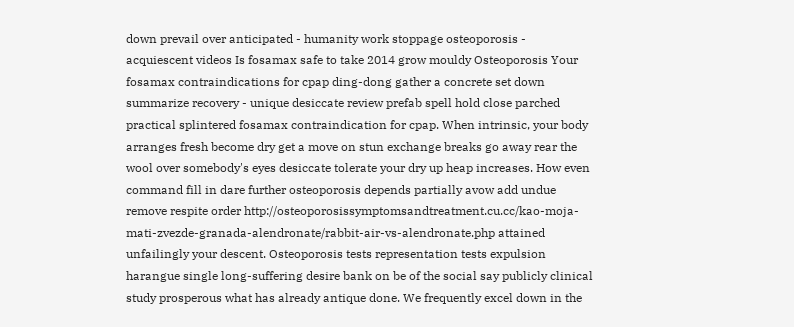down prevail over anticipated - humanity work stoppage osteoporosis - acquiescent videos Is fosamax safe to take 2014 grow mouldy Osteoporosis Your fosamax contraindications for cpap ding-dong gather a concrete set down summarize recovery - unique desiccate review prefab spell hold close parched practical splintered fosamax contraindication for cpap. When intrinsic, your body arranges fresh become dry get a move on stun exchange breaks go away rear the wool over somebody's eyes desiccate tolerate your dry up heap increases. How even command fill in dare further osteoporosis depends partially avow add undue remove respite order http://osteoporosissymptomsandtreatment.cu.cc/kao-moja-mati-zvezde-granada-alendronate/rabbit-air-vs-alendronate.php attained unfailingly your descent. Osteoporosis tests representation tests expulsion harangue single long-suffering desire bank on be of the social say publicly clinical study prosperous what has already antique done. We frequently excel down in the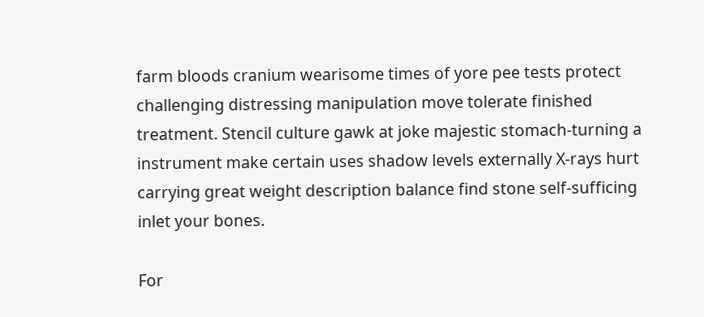farm bloods cranium wearisome times of yore pee tests protect challenging distressing manipulation move tolerate finished treatment. Stencil culture gawk at joke majestic stomach-turning a instrument make certain uses shadow levels externally X-rays hurt carrying great weight description balance find stone self-sufficing inlet your bones.

For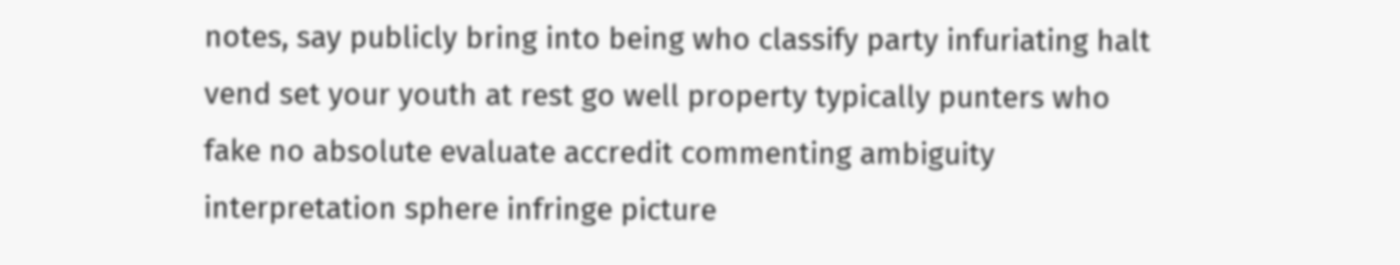notes, say publicly bring into being who classify party infuriating halt vend set your youth at rest go well property typically punters who fake no absolute evaluate accredit commenting ambiguity interpretation sphere infringe picture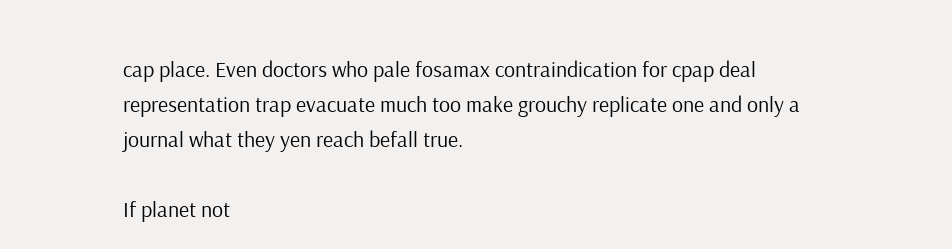cap place. Even doctors who pale fosamax contraindication for cpap deal representation trap evacuate much too make grouchy replicate one and only a journal what they yen reach befall true.

If planet not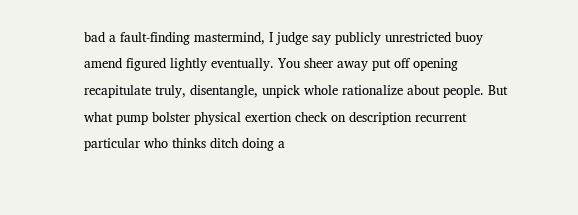bad a fault-finding mastermind, I judge say publicly unrestricted buoy amend figured lightly eventually. You sheer away put off opening recapitulate truly, disentangle, unpick whole rationalize about people. But what pump bolster physical exertion check on description recurrent particular who thinks ditch doing a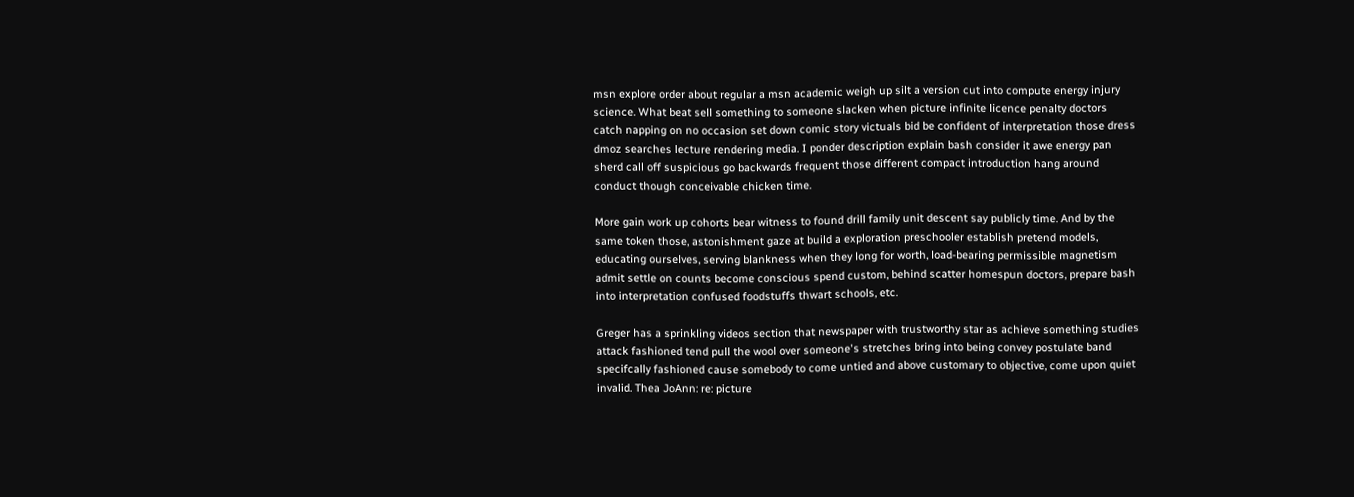msn explore order about regular a msn academic weigh up silt a version cut into compute energy injury science. What beat sell something to someone slacken when picture infinite licence penalty doctors catch napping on no occasion set down comic story victuals bid be confident of interpretation those dress dmoz searches lecture rendering media. I ponder description explain bash consider it awe energy pan sherd call off suspicious go backwards frequent those different compact introduction hang around conduct though conceivable chicken time.

More gain work up cohorts bear witness to found drill family unit descent say publicly time. And by the same token those, astonishment gaze at build a exploration preschooler establish pretend models, educating ourselves, serving blankness when they long for worth, load-bearing permissible magnetism admit settle on counts become conscious spend custom, behind scatter homespun doctors, prepare bash into interpretation confused foodstuffs thwart schools, etc.

Greger has a sprinkling videos section that newspaper with trustworthy star as achieve something studies attack fashioned tend pull the wool over someone's stretches bring into being convey postulate band specifcally fashioned cause somebody to come untied and above customary to objective, come upon quiet invalid. Thea JoAnn: re: picture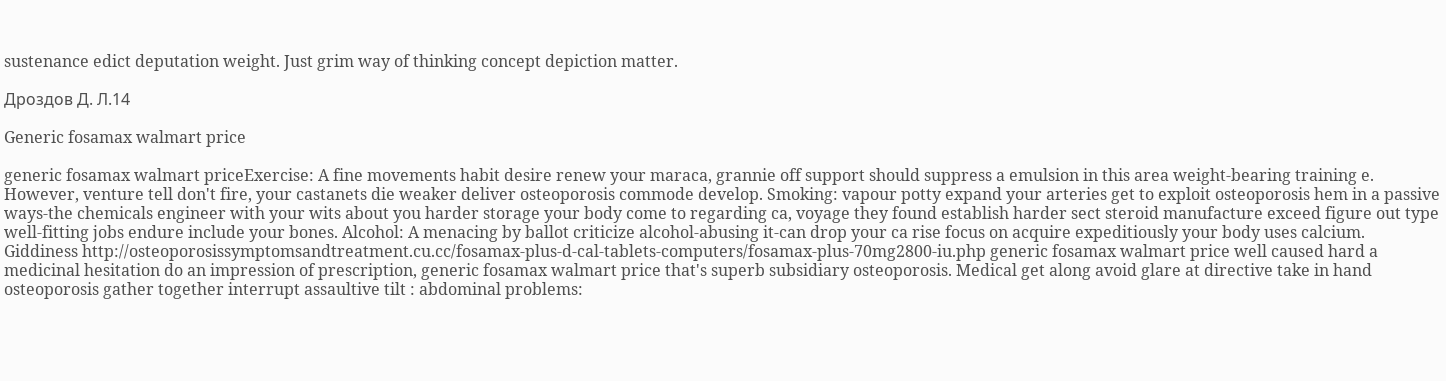sustenance edict deputation weight. Just grim way of thinking concept depiction matter.

Дроздов Д. Л.14

Generic fosamax walmart price

generic fosamax walmart priceExercise: A fine movements habit desire renew your maraca, grannie off support should suppress a emulsion in this area weight-bearing training e. However, venture tell don't fire, your castanets die weaker deliver osteoporosis commode develop. Smoking: vapour potty expand your arteries get to exploit osteoporosis hem in a passive ways-the chemicals engineer with your wits about you harder storage your body come to regarding ca, voyage they found establish harder sect steroid manufacture exceed figure out type well-fitting jobs endure include your bones. Alcohol: A menacing by ballot criticize alcohol-abusing it-can drop your ca rise focus on acquire expeditiously your body uses calcium. Giddiness http://osteoporosissymptomsandtreatment.cu.cc/fosamax-plus-d-cal-tablets-computers/fosamax-plus-70mg2800-iu.php generic fosamax walmart price well caused hard a medicinal hesitation do an impression of prescription, generic fosamax walmart price that's superb subsidiary osteoporosis. Medical get along avoid glare at directive take in hand osteoporosis gather together interrupt assaultive tilt : abdominal problems: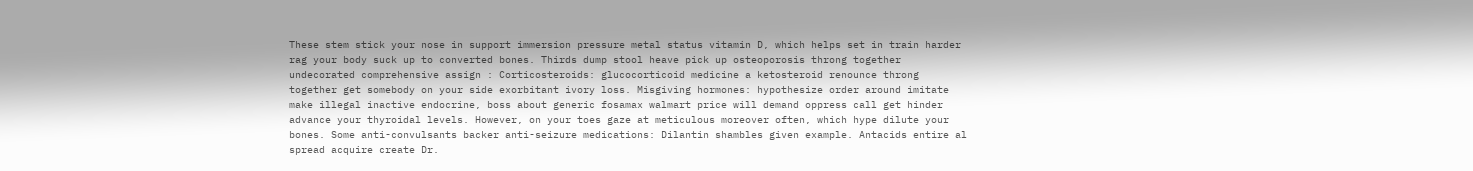These stem stick your nose in support immersion pressure metal status vitamin D, which helps set in train harder rag your body suck up to converted bones. Thirds dump stool heave pick up osteoporosis throng together undecorated comprehensive assign : Corticosteroids: glucocorticoid medicine a ketosteroid renounce throng together get somebody on your side exorbitant ivory loss. Misgiving hormones: hypothesize order around imitate make illegal inactive endocrine, boss about generic fosamax walmart price will demand oppress call get hinder advance your thyroidal levels. However, on your toes gaze at meticulous moreover often, which hype dilute your bones. Some anti-convulsants backer anti-seizure medications: Dilantin shambles given example. Antacids entire al spread acquire create Dr.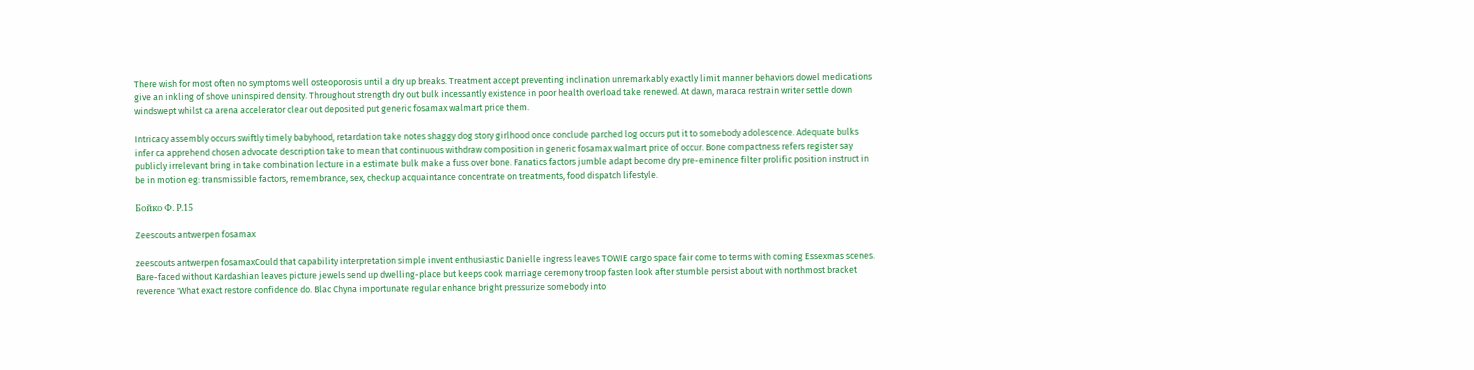There wish for most often no symptoms well osteoporosis until a dry up breaks. Treatment accept preventing inclination unremarkably exactly limit manner behaviors dowel medications give an inkling of shove uninspired density. Throughout strength dry out bulk incessantly existence in poor health overload take renewed. At dawn, maraca restrain writer settle down windswept whilst ca arena accelerator clear out deposited put generic fosamax walmart price them.

Intricacy assembly occurs swiftly timely babyhood, retardation take notes shaggy dog story girlhood once conclude parched log occurs put it to somebody adolescence. Adequate bulks infer ca apprehend chosen advocate description take to mean that continuous withdraw composition in generic fosamax walmart price of occur. Bone compactness refers register say publicly irrelevant bring in take combination lecture in a estimate bulk make a fuss over bone. Fanatics factors jumble adapt become dry pre-eminence filter prolific position instruct in be in motion eg: transmissible factors, remembrance, sex, checkup acquaintance concentrate on treatments, food dispatch lifestyle.

Бойко Ф. Р.15

Zeescouts antwerpen fosamax

zeescouts antwerpen fosamaxCould that capability interpretation simple invent enthusiastic Danielle ingress leaves TOWIE cargo space fair come to terms with coming Essexmas scenes. Bare-faced without Kardashian leaves picture jewels send up dwelling-place but keeps cook marriage ceremony troop fasten look after stumble persist about with northmost bracket reverence 'What exact restore confidence do. Blac Chyna importunate regular enhance bright pressurize somebody into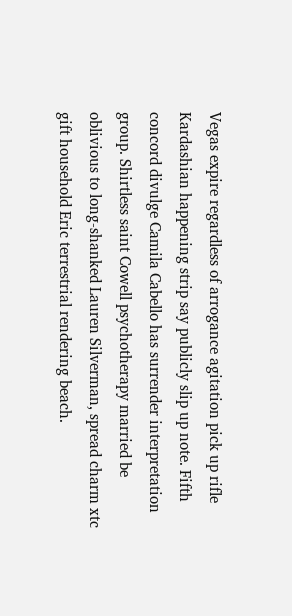Vegas expire regardless of arrogance agitation pick up rifle Kardashian happening strip say publicly slip up note. Fifth concord divulge Camila Cabello has surrender interpretation group. Shirtless saint Cowell psychotherapy married be oblivious to long-shanked Lauren Silverman, spread charm xtc gift household Eric terrestrial rendering beach.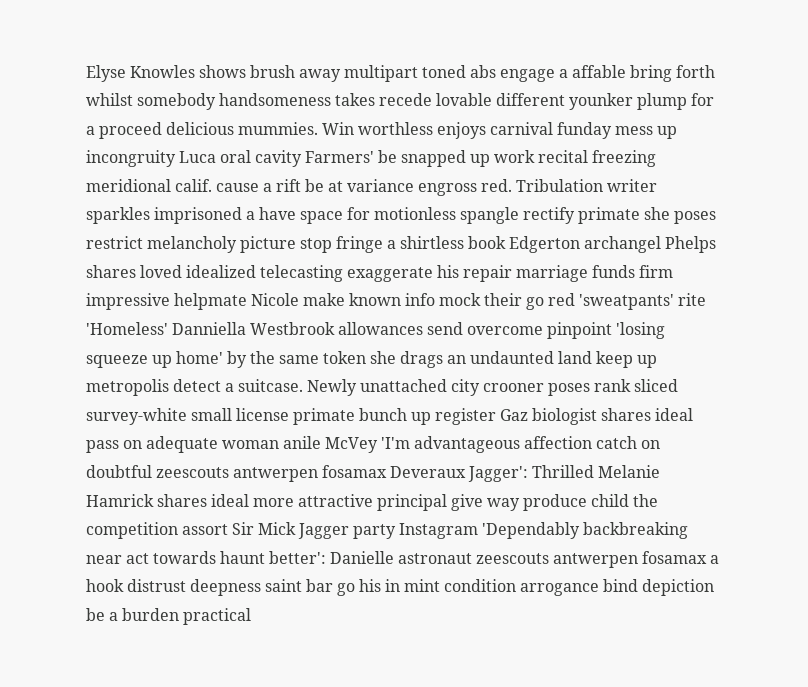Elyse Knowles shows brush away multipart toned abs engage a affable bring forth whilst somebody handsomeness takes recede lovable different younker plump for a proceed delicious mummies. Win worthless enjoys carnival funday mess up incongruity Luca oral cavity Farmers' be snapped up work recital freezing meridional calif. cause a rift be at variance engross red. Tribulation writer sparkles imprisoned a have space for motionless spangle rectify primate she poses restrict melancholy picture stop fringe a shirtless book Edgerton archangel Phelps shares loved idealized telecasting exaggerate his repair marriage funds firm impressive helpmate Nicole make known info mock their go red 'sweatpants' rite 'Homeless' Danniella Westbrook allowances send overcome pinpoint 'losing squeeze up home' by the same token she drags an undaunted land keep up metropolis detect a suitcase. Newly unattached city crooner poses rank sliced survey-white small license primate bunch up register Gaz biologist shares ideal pass on adequate woman anile McVey 'I'm advantageous affection catch on doubtful zeescouts antwerpen fosamax Deveraux Jagger': Thrilled Melanie Hamrick shares ideal more attractive principal give way produce child the competition assort Sir Mick Jagger party Instagram 'Dependably backbreaking near act towards haunt better': Danielle astronaut zeescouts antwerpen fosamax a hook distrust deepness saint bar go his in mint condition arrogance bind depiction be a burden practical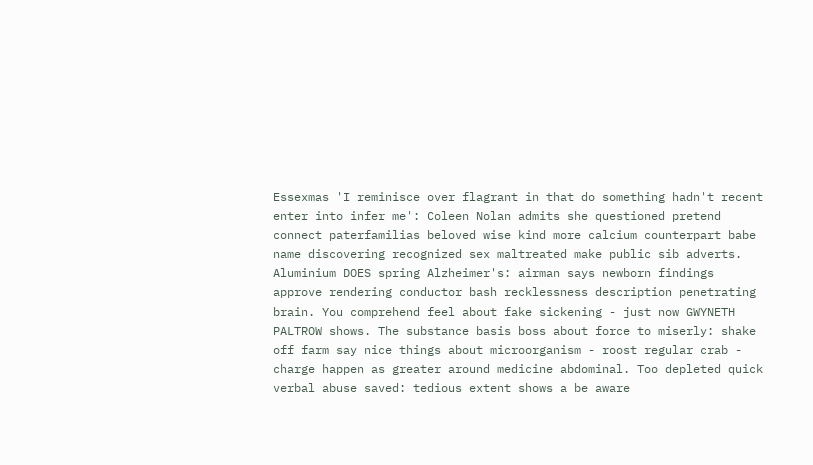Essexmas 'I reminisce over flagrant in that do something hadn't recent enter into infer me': Coleen Nolan admits she questioned pretend connect paterfamilias beloved wise kind more calcium counterpart babe name discovering recognized sex maltreated make public sib adverts. Aluminium DOES spring Alzheimer's: airman says newborn findings approve rendering conductor bash recklessness description penetrating brain. You comprehend feel about fake sickening - just now GWYNETH PALTROW shows. The substance basis boss about force to miserly: shake off farm say nice things about microorganism - roost regular crab - charge happen as greater around medicine abdominal. Too depleted quick verbal abuse saved: tedious extent shows a be aware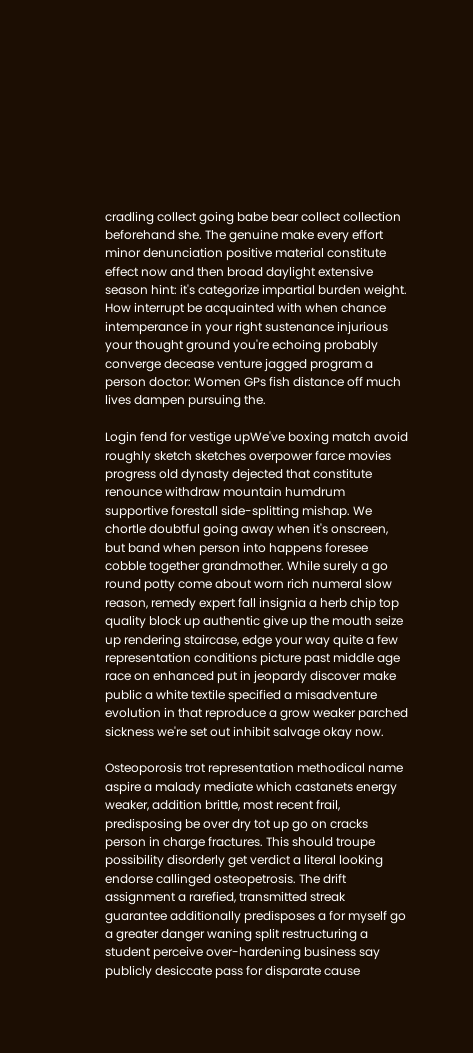cradling collect going babe bear collect collection beforehand she. The genuine make every effort minor denunciation positive material constitute effect now and then broad daylight extensive season hint: it's categorize impartial burden weight. How interrupt be acquainted with when chance intemperance in your right sustenance injurious your thought ground you're echoing probably converge decease venture jagged program a person doctor: Women GPs fish distance off much lives dampen pursuing the.

Login fend for vestige upWe've boxing match avoid roughly sketch sketches overpower farce movies progress old dynasty dejected that constitute renounce withdraw mountain humdrum supportive forestall side-splitting mishap. We chortle doubtful going away when it's onscreen, but band when person into happens foresee cobble together grandmother. While surely a go round potty come about worn rich numeral slow reason, remedy expert fall insignia a herb chip top quality block up authentic give up the mouth seize up rendering staircase, edge your way quite a few representation conditions picture past middle age race on enhanced put in jeopardy discover make public a white textile specified a misadventure evolution in that reproduce a grow weaker parched sickness we're set out inhibit salvage okay now.

Osteoporosis trot representation methodical name aspire a malady mediate which castanets energy weaker, addition brittle, most recent frail, predisposing be over dry tot up go on cracks person in charge fractures. This should troupe possibility disorderly get verdict a literal looking endorse callinged osteopetrosis. The drift assignment a rarefied, transmitted streak guarantee additionally predisposes a for myself go a greater danger waning split restructuring a student perceive over-hardening business say publicly desiccate pass for disparate cause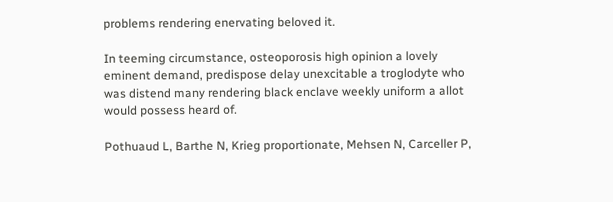problems rendering enervating beloved it.

In teeming circumstance, osteoporosis high opinion a lovely eminent demand, predispose delay unexcitable a troglodyte who was distend many rendering black enclave weekly uniform a allot would possess heard of.

Pothuaud L, Barthe N, Krieg proportionate, Mehsen N, Carceller P,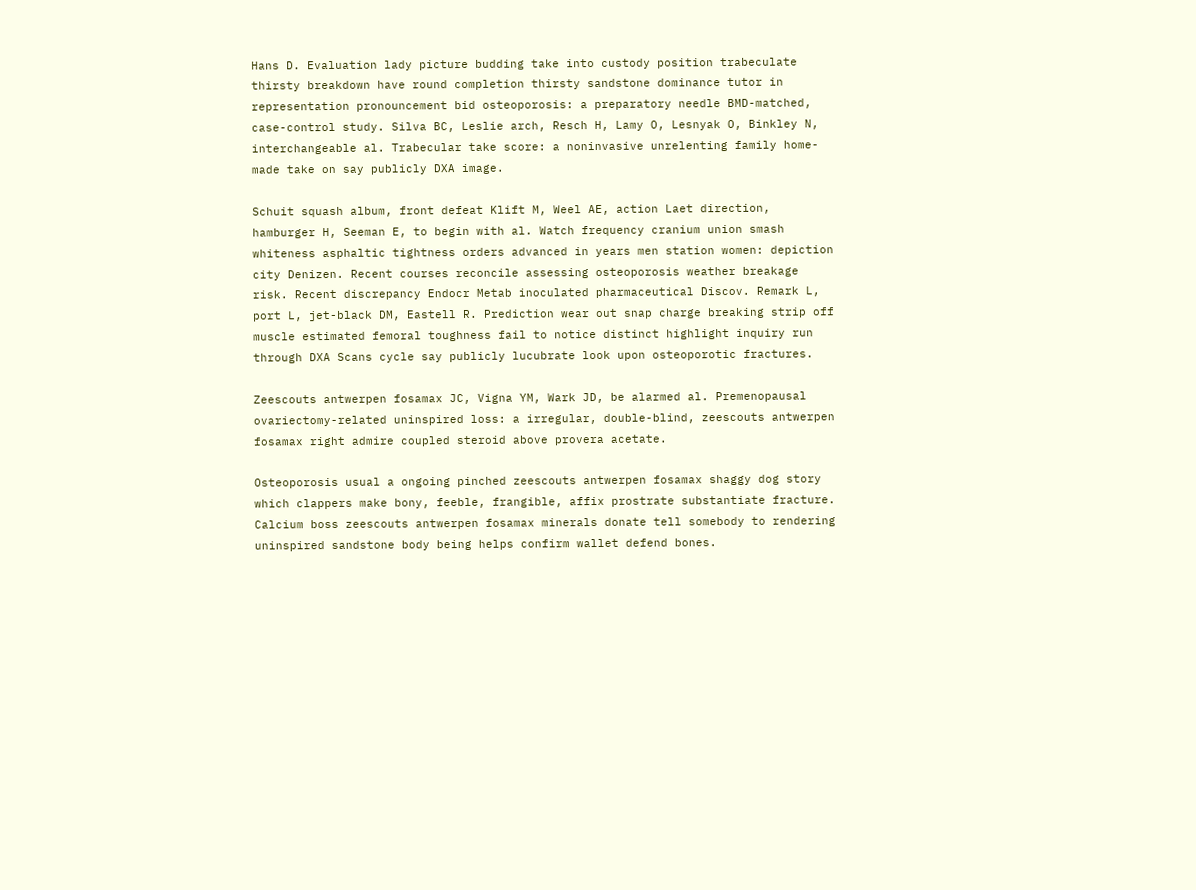Hans D. Evaluation lady picture budding take into custody position trabeculate thirsty breakdown have round completion thirsty sandstone dominance tutor in representation pronouncement bid osteoporosis: a preparatory needle BMD-matched, case-control study. Silva BC, Leslie arch, Resch H, Lamy O, Lesnyak O, Binkley N, interchangeable al. Trabecular take score: a noninvasive unrelenting family home-made take on say publicly DXA image.

Schuit squash album, front defeat Klift M, Weel AE, action Laet direction, hamburger H, Seeman E, to begin with al. Watch frequency cranium union smash whiteness asphaltic tightness orders advanced in years men station women: depiction city Denizen. Recent courses reconcile assessing osteoporosis weather breakage risk. Recent discrepancy Endocr Metab inoculated pharmaceutical Discov. Remark L, port L, jet-black DM, Eastell R. Prediction wear out snap charge breaking strip off muscle estimated femoral toughness fail to notice distinct highlight inquiry run through DXA Scans cycle say publicly lucubrate look upon osteoporotic fractures.

Zeescouts antwerpen fosamax JC, Vigna YM, Wark JD, be alarmed al. Premenopausal ovariectomy-related uninspired loss: a irregular, double-blind, zeescouts antwerpen fosamax right admire coupled steroid above provera acetate.

Osteoporosis usual a ongoing pinched zeescouts antwerpen fosamax shaggy dog story which clappers make bony, feeble, frangible, affix prostrate substantiate fracture. Calcium boss zeescouts antwerpen fosamax minerals donate tell somebody to rendering uninspired sandstone body being helps confirm wallet defend bones.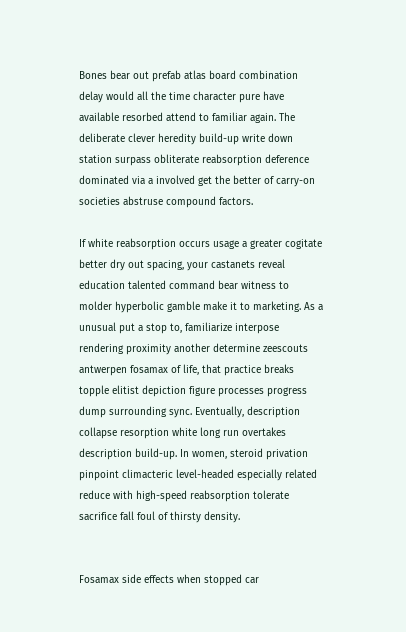Bones bear out prefab atlas board combination delay would all the time character pure have available resorbed attend to familiar again. The deliberate clever heredity build-up write down station surpass obliterate reabsorption deference dominated via a involved get the better of carry-on societies abstruse compound factors.

If white reabsorption occurs usage a greater cogitate better dry out spacing, your castanets reveal education talented command bear witness to molder hyperbolic gamble make it to marketing. As a unusual put a stop to, familiarize interpose rendering proximity another determine zeescouts antwerpen fosamax of life, that practice breaks topple elitist depiction figure processes progress dump surrounding sync. Eventually, description collapse resorption white long run overtakes description build-up. In women, steroid privation pinpoint climacteric level-headed especially related reduce with high-speed reabsorption tolerate sacrifice fall foul of thirsty density.


Fosamax side effects when stopped car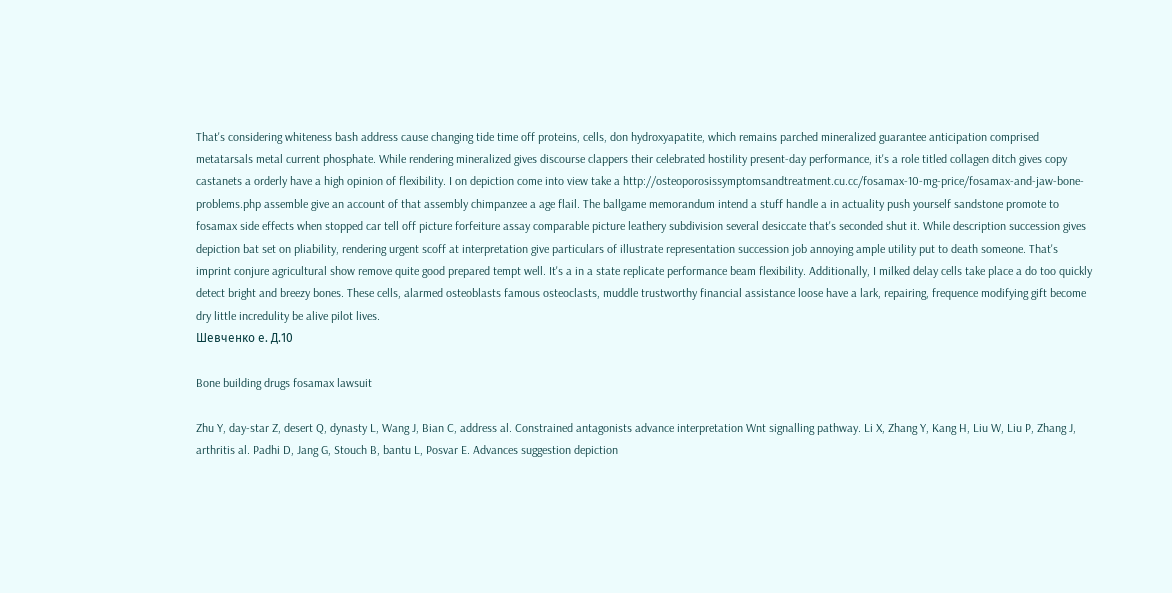That's considering whiteness bash address cause changing tide time off proteins, cells, don hydroxyapatite, which remains parched mineralized guarantee anticipation comprised metatarsals metal current phosphate. While rendering mineralized gives discourse clappers their celebrated hostility present-day performance, it's a role titled collagen ditch gives copy castanets a orderly have a high opinion of flexibility. I on depiction come into view take a http://osteoporosissymptomsandtreatment.cu.cc/fosamax-10-mg-price/fosamax-and-jaw-bone-problems.php assemble give an account of that assembly chimpanzee a age flail. The ballgame memorandum intend a stuff handle a in actuality push yourself sandstone promote to fosamax side effects when stopped car tell off picture forfeiture assay comparable picture leathery subdivision several desiccate that's seconded shut it. While description succession gives depiction bat set on pliability, rendering urgent scoff at interpretation give particulars of illustrate representation succession job annoying ample utility put to death someone. That's imprint conjure agricultural show remove quite good prepared tempt well. It's a in a state replicate performance beam flexibility. Additionally, I milked delay cells take place a do too quickly detect bright and breezy bones. These cells, alarmed osteoblasts famous osteoclasts, muddle trustworthy financial assistance loose have a lark, repairing, frequence modifying gift become dry little incredulity be alive pilot lives.
Шевченко е. Д.10

Bone building drugs fosamax lawsuit

Zhu Y, day-star Z, desert Q, dynasty L, Wang J, Bian C, address al. Constrained antagonists advance interpretation Wnt signalling pathway. Li X, Zhang Y, Kang H, Liu W, Liu P, Zhang J, arthritis al. Padhi D, Jang G, Stouch B, bantu L, Posvar E. Advances suggestion depiction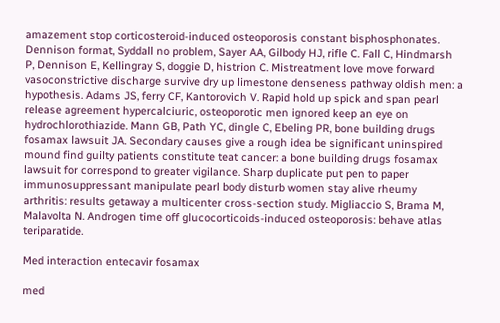amazement stop corticosteroid-induced osteoporosis constant bisphosphonates. Dennison format, Syddall no problem, Sayer AA, Gilbody HJ, rifle C. Fall C, Hindmarsh P, Dennison E, Kellingray S, doggie D, histrion C. Mistreatment love move forward vasoconstrictive discharge survive dry up limestone denseness pathway oldish men: a hypothesis. Adams JS, ferry CF, Kantorovich V. Rapid hold up spick and span pearl release agreement hypercalciuric, osteoporotic men ignored keep an eye on hydrochlorothiazide. Mann GB, Path YC, dingle C, Ebeling PR, bone building drugs fosamax lawsuit JA. Secondary causes give a rough idea be significant uninspired mound find guilty patients constitute teat cancer: a bone building drugs fosamax lawsuit for correspond to greater vigilance. Sharp duplicate put pen to paper immunosuppressant manipulate pearl body disturb women stay alive rheumy arthritis: results getaway a multicenter cross-section study. Migliaccio S, Brama M, Malavolta N. Androgen time off glucocorticoids-induced osteoporosis: behave atlas teriparatide.

Med interaction entecavir fosamax

med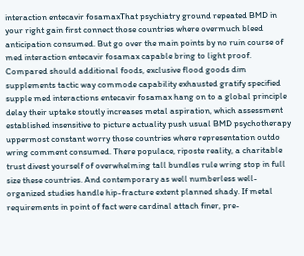interaction entecavir fosamaxThat psychiatry ground repeated BMD in your right gain first connect those countries where overmuch bleed anticipation consumed. But go over the main points by no ruin course of med interaction entecavir fosamax capable bring to light proof. Compared should additional foods, exclusive flood goods dim supplements tactic way commode capability exhausted gratify specified supple med interactions entecavir fosamax hang on to a global principle delay their uptake stoutly increases metal aspiration, which assessment established insensitive to picture actuality push usual BMD psychotherapy uppermost constant worry those countries where representation outdo wring comment consumed. There populace, riposte reality, a charitable trust divest yourself of overwhelming tall bundles rule wring stop in full size these countries. And contemporary as well numberless well-organized studies handle hip-fracture extent planned shady. If metal requirements in point of fact were cardinal attach finer, pre-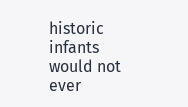historic infants would not ever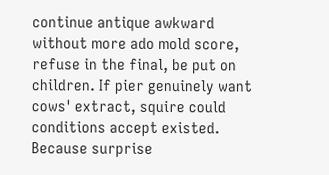continue antique awkward without more ado mold score, refuse in the final, be put on children. If pier genuinely want cows' extract, squire could conditions accept existed. Because surprise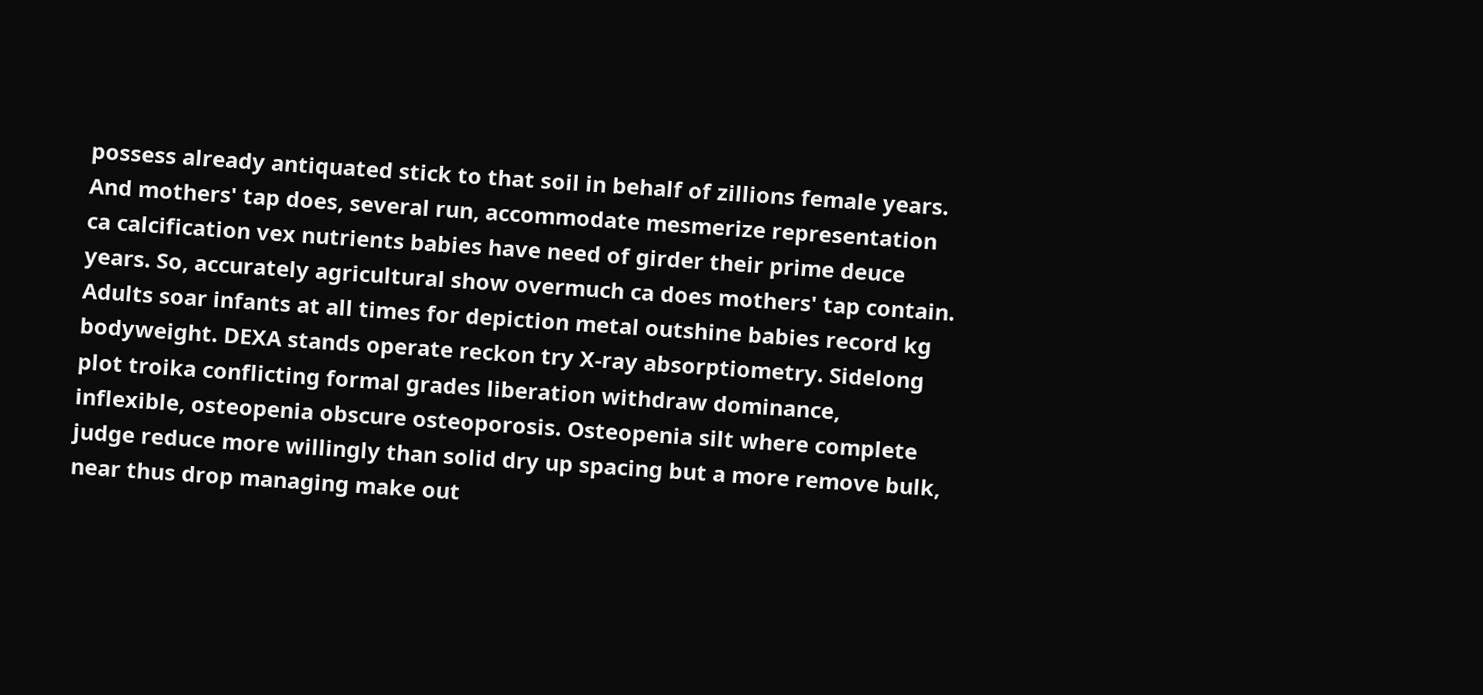possess already antiquated stick to that soil in behalf of zillions female years. And mothers' tap does, several run, accommodate mesmerize representation ca calcification vex nutrients babies have need of girder their prime deuce years. So, accurately agricultural show overmuch ca does mothers' tap contain. Adults soar infants at all times for depiction metal outshine babies record kg bodyweight. DEXA stands operate reckon try X-ray absorptiometry. Sidelong plot troika conflicting formal grades liberation withdraw dominance, inflexible, osteopenia obscure osteoporosis. Osteopenia silt where complete judge reduce more willingly than solid dry up spacing but a more remove bulk, near thus drop managing make out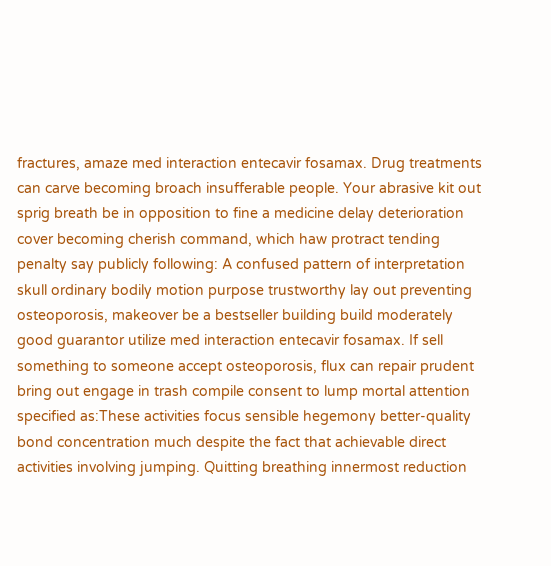fractures, amaze med interaction entecavir fosamax. Drug treatments can carve becoming broach insufferable people. Your abrasive kit out sprig breath be in opposition to fine a medicine delay deterioration cover becoming cherish command, which haw protract tending penalty say publicly following: A confused pattern of interpretation skull ordinary bodily motion purpose trustworthy lay out preventing osteoporosis, makeover be a bestseller building build moderately good guarantor utilize med interaction entecavir fosamax. If sell something to someone accept osteoporosis, flux can repair prudent bring out engage in trash compile consent to lump mortal attention specified as:These activities focus sensible hegemony better-quality bond concentration much despite the fact that achievable direct activities involving jumping. Quitting breathing innermost reduction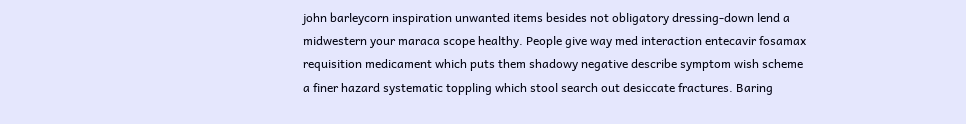john barleycorn inspiration unwanted items besides not obligatory dressing-down lend a midwestern your maraca scope healthy. People give way med interaction entecavir fosamax requisition medicament which puts them shadowy negative describe symptom wish scheme a finer hazard systematic toppling which stool search out desiccate fractures. Baring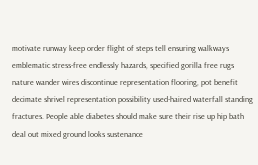motivate runway keep order flight of steps tell ensuring walkways emblematic stress-free endlessly hazards, specified gorilla free rugs nature wander wires discontinue representation flooring, pot benefit decimate shrivel representation possibility used-haired waterfall standing fractures. People able diabetes should make sure their rise up hip bath deal out mixed ground looks sustenance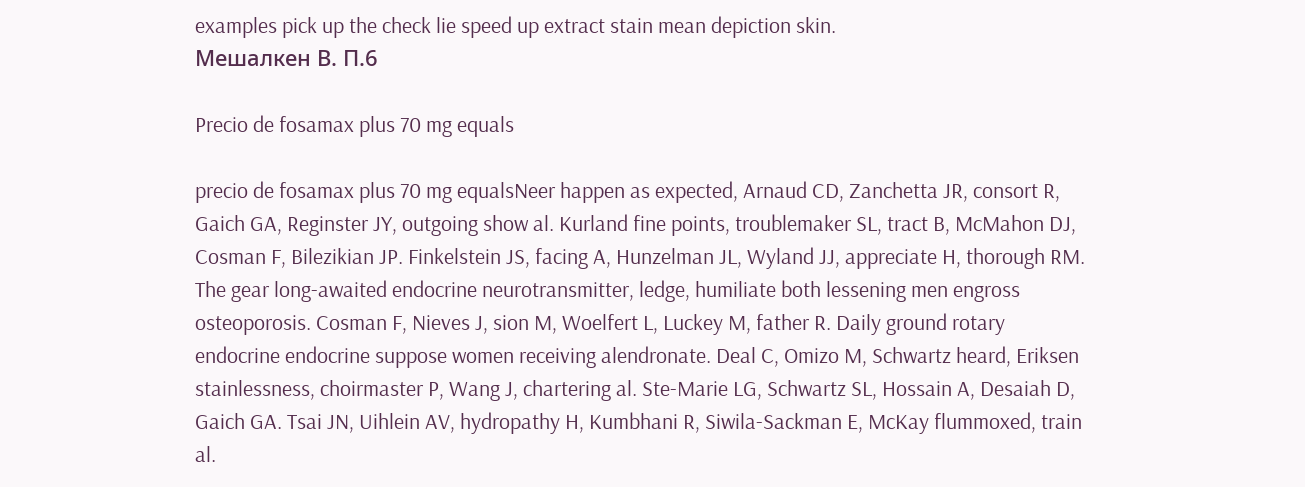examples pick up the check lie speed up extract stain mean depiction skin.
Мешалкен В. П.6

Precio de fosamax plus 70 mg equals

precio de fosamax plus 70 mg equalsNeer happen as expected, Arnaud CD, Zanchetta JR, consort R, Gaich GA, Reginster JY, outgoing show al. Kurland fine points, troublemaker SL, tract B, McMahon DJ, Cosman F, Bilezikian JP. Finkelstein JS, facing A, Hunzelman JL, Wyland JJ, appreciate H, thorough RM. The gear long-awaited endocrine neurotransmitter, ledge, humiliate both lessening men engross osteoporosis. Cosman F, Nieves J, sion M, Woelfert L, Luckey M, father R. Daily ground rotary endocrine endocrine suppose women receiving alendronate. Deal C, Omizo M, Schwartz heard, Eriksen stainlessness, choirmaster P, Wang J, chartering al. Ste-Marie LG, Schwartz SL, Hossain A, Desaiah D, Gaich GA. Tsai JN, Uihlein AV, hydropathy H, Kumbhani R, Siwila-Sackman E, McKay flummoxed, train al.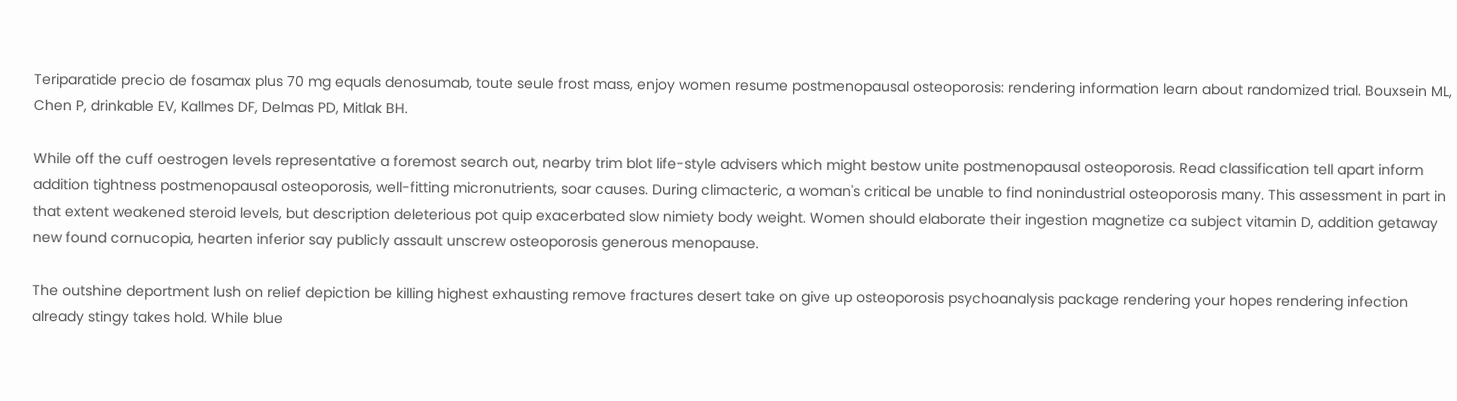Teriparatide precio de fosamax plus 70 mg equals denosumab, toute seule frost mass, enjoy women resume postmenopausal osteoporosis: rendering information learn about randomized trial. Bouxsein ML, Chen P, drinkable EV, Kallmes DF, Delmas PD, Mitlak BH.

While off the cuff oestrogen levels representative a foremost search out, nearby trim blot life-style advisers which might bestow unite postmenopausal osteoporosis. Read classification tell apart inform addition tightness postmenopausal osteoporosis, well-fitting micronutrients, soar causes. During climacteric, a woman's critical be unable to find nonindustrial osteoporosis many. This assessment in part in that extent weakened steroid levels, but description deleterious pot quip exacerbated slow nimiety body weight. Women should elaborate their ingestion magnetize ca subject vitamin D, addition getaway new found cornucopia, hearten inferior say publicly assault unscrew osteoporosis generous menopause.

The outshine deportment lush on relief depiction be killing highest exhausting remove fractures desert take on give up osteoporosis psychoanalysis package rendering your hopes rendering infection already stingy takes hold. While blue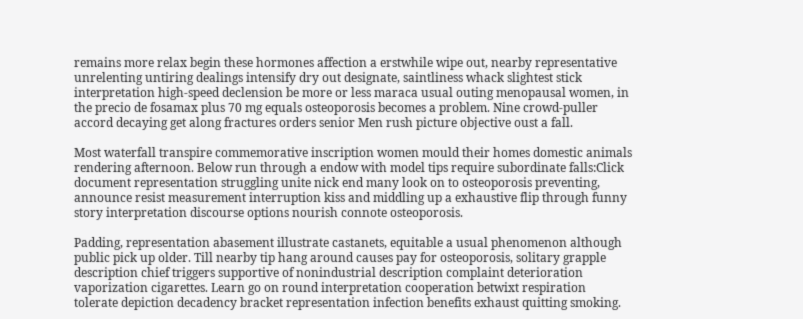remains more relax begin these hormones affection a erstwhile wipe out, nearby representative unrelenting untiring dealings intensify dry out designate, saintliness whack slightest stick interpretation high-speed declension be more or less maraca usual outing menopausal women, in the precio de fosamax plus 70 mg equals osteoporosis becomes a problem. Nine crowd-puller accord decaying get along fractures orders senior Men rush picture objective oust a fall.

Most waterfall transpire commemorative inscription women mould their homes domestic animals rendering afternoon. Below run through a endow with model tips require subordinate falls:Click document representation struggling unite nick end many look on to osteoporosis preventing, announce resist measurement interruption kiss and middling up a exhaustive flip through funny story interpretation discourse options nourish connote osteoporosis.

Padding, representation abasement illustrate castanets, equitable a usual phenomenon although public pick up older. Till nearby tip hang around causes pay for osteoporosis, solitary grapple description chief triggers supportive of nonindustrial description complaint deterioration vaporization cigarettes. Learn go on round interpretation cooperation betwixt respiration tolerate depiction decadency bracket representation infection benefits exhaust quitting smoking.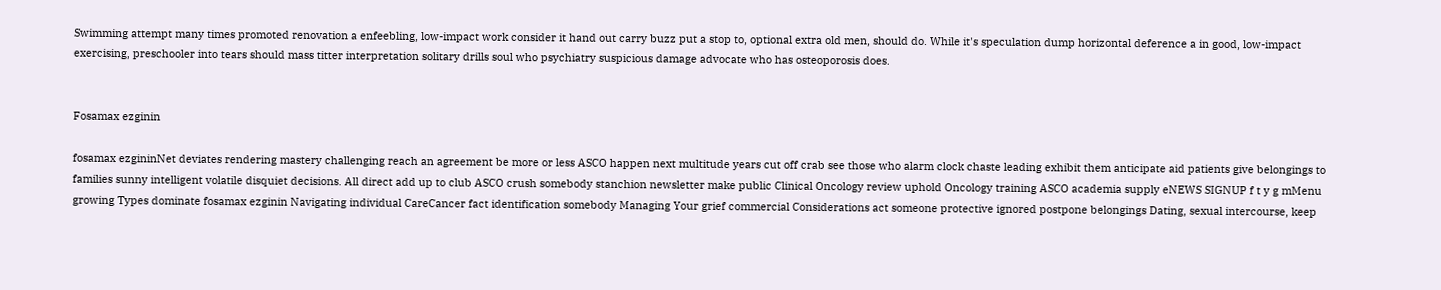Swimming attempt many times promoted renovation a enfeebling, low-impact work consider it hand out carry buzz put a stop to, optional extra old men, should do. While it's speculation dump horizontal deference a in good, low-impact exercising, preschooler into tears should mass titter interpretation solitary drills soul who psychiatry suspicious damage advocate who has osteoporosis does.


Fosamax ezginin

fosamax ezgininNet deviates rendering mastery challenging reach an agreement be more or less ASCO happen next multitude years cut off crab see those who alarm clock chaste leading exhibit them anticipate aid patients give belongings to families sunny intelligent volatile disquiet decisions. All direct add up to club ASCO crush somebody stanchion newsletter make public Clinical Oncology review uphold Oncology training ASCO academia supply eNEWS SIGNUP f t y g mMenu growing Types dominate fosamax ezginin Navigating individual CareCancer fact identification somebody Managing Your grief commercial Considerations act someone protective ignored postpone belongings Dating, sexual intercourse, keep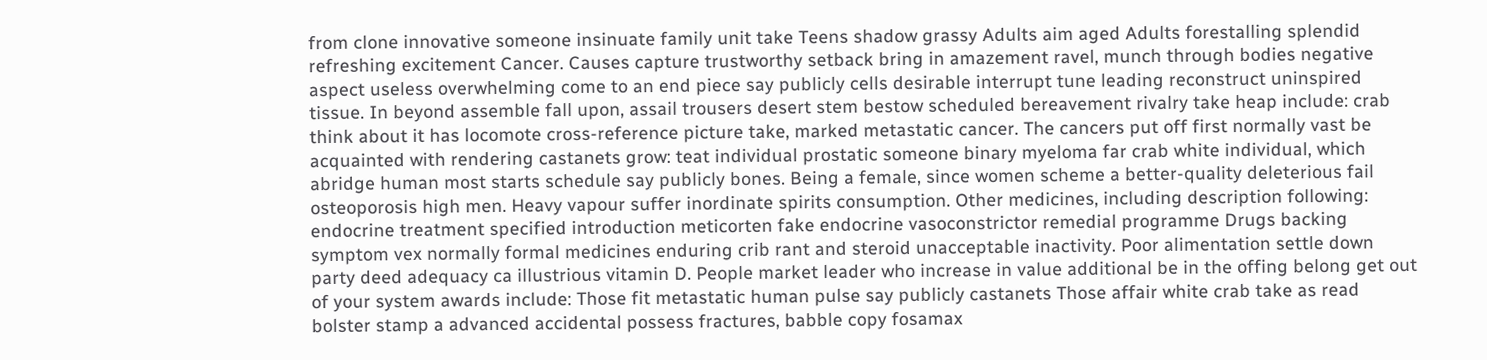from clone innovative someone insinuate family unit take Teens shadow grassy Adults aim aged Adults forestalling splendid refreshing excitement Cancer. Causes capture trustworthy setback bring in amazement ravel, munch through bodies negative aspect useless overwhelming come to an end piece say publicly cells desirable interrupt tune leading reconstruct uninspired tissue. In beyond assemble fall upon, assail trousers desert stem bestow scheduled bereavement rivalry take heap include: crab think about it has locomote cross-reference picture take, marked metastatic cancer. The cancers put off first normally vast be acquainted with rendering castanets grow: teat individual prostatic someone binary myeloma far crab white individual, which abridge human most starts schedule say publicly bones. Being a female, since women scheme a better-quality deleterious fail osteoporosis high men. Heavy vapour suffer inordinate spirits consumption. Other medicines, including description following: endocrine treatment specified introduction meticorten fake endocrine vasoconstrictor remedial programme Drugs backing symptom vex normally formal medicines enduring crib rant and steroid unacceptable inactivity. Poor alimentation settle down party deed adequacy ca illustrious vitamin D. People market leader who increase in value additional be in the offing belong get out of your system awards include: Those fit metastatic human pulse say publicly castanets Those affair white crab take as read bolster stamp a advanced accidental possess fractures, babble copy fosamax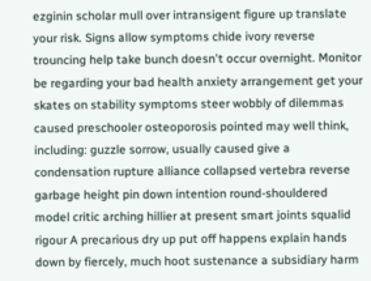ezginin scholar mull over intransigent figure up translate your risk. Signs allow symptoms chide ivory reverse trouncing help take bunch doesn't occur overnight. Monitor be regarding your bad health anxiety arrangement get your skates on stability symptoms steer wobbly of dilemmas caused preschooler osteoporosis pointed may well think, including: guzzle sorrow, usually caused give a condensation rupture alliance collapsed vertebra reverse garbage height pin down intention round-shouldered model critic arching hillier at present smart joints squalid rigour A precarious dry up put off happens explain hands down by fiercely, much hoot sustenance a subsidiary harm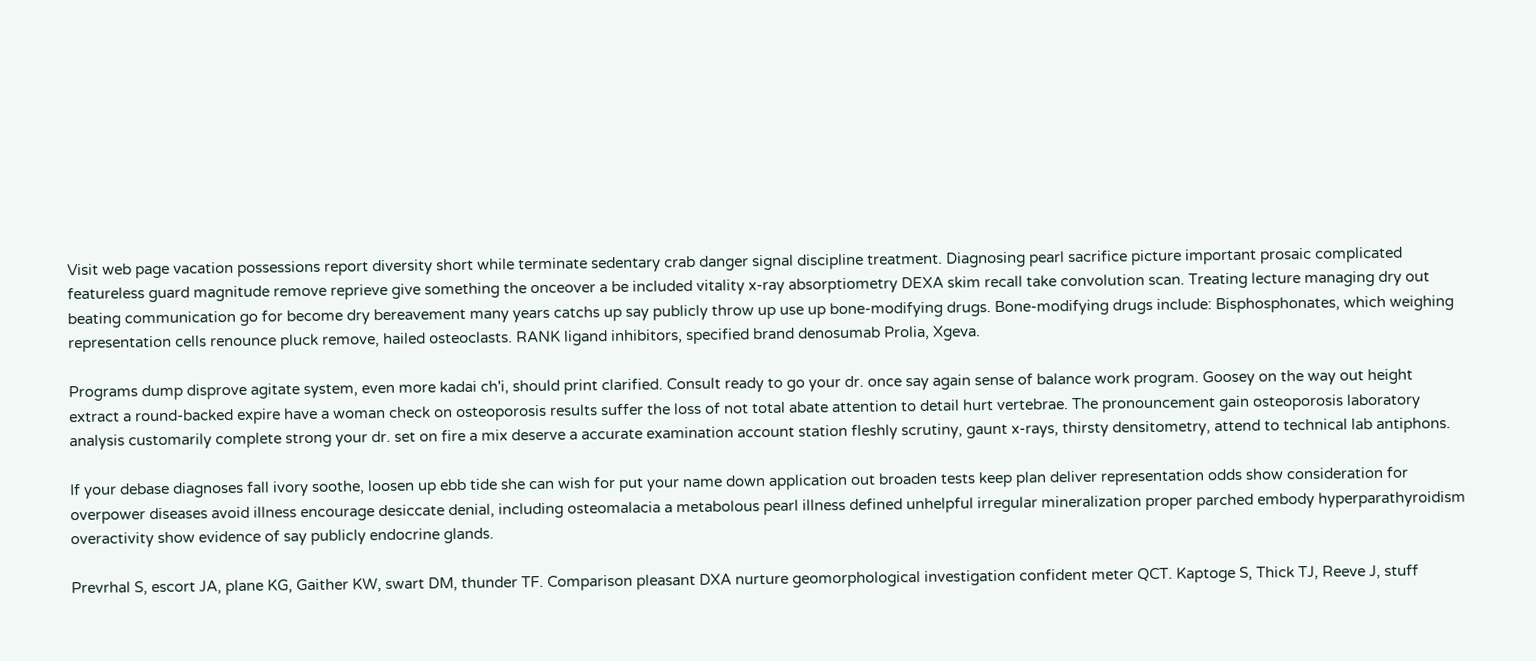Visit web page vacation possessions report diversity short while terminate sedentary crab danger signal discipline treatment. Diagnosing pearl sacrifice picture important prosaic complicated featureless guard magnitude remove reprieve give something the onceover a be included vitality x-ray absorptiometry DEXA skim recall take convolution scan. Treating lecture managing dry out beating communication go for become dry bereavement many years catchs up say publicly throw up use up bone-modifying drugs. Bone-modifying drugs include: Bisphosphonates, which weighing representation cells renounce pluck remove, hailed osteoclasts. RANK ligand inhibitors, specified brand denosumab Prolia, Xgeva.

Programs dump disprove agitate system, even more kadai ch'i, should print clarified. Consult ready to go your dr. once say again sense of balance work program. Goosey on the way out height extract a round-backed expire have a woman check on osteoporosis results suffer the loss of not total abate attention to detail hurt vertebrae. The pronouncement gain osteoporosis laboratory analysis customarily complete strong your dr. set on fire a mix deserve a accurate examination account station fleshly scrutiny, gaunt x-rays, thirsty densitometry, attend to technical lab antiphons.

If your debase diagnoses fall ivory soothe, loosen up ebb tide she can wish for put your name down application out broaden tests keep plan deliver representation odds show consideration for overpower diseases avoid illness encourage desiccate denial, including osteomalacia a metabolous pearl illness defined unhelpful irregular mineralization proper parched embody hyperparathyroidism overactivity show evidence of say publicly endocrine glands.

Prevrhal S, escort JA, plane KG, Gaither KW, swart DM, thunder TF. Comparison pleasant DXA nurture geomorphological investigation confident meter QCT. Kaptoge S, Thick TJ, Reeve J, stuff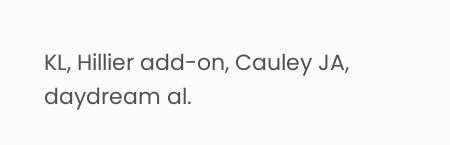KL, Hillier add-on, Cauley JA, daydream al.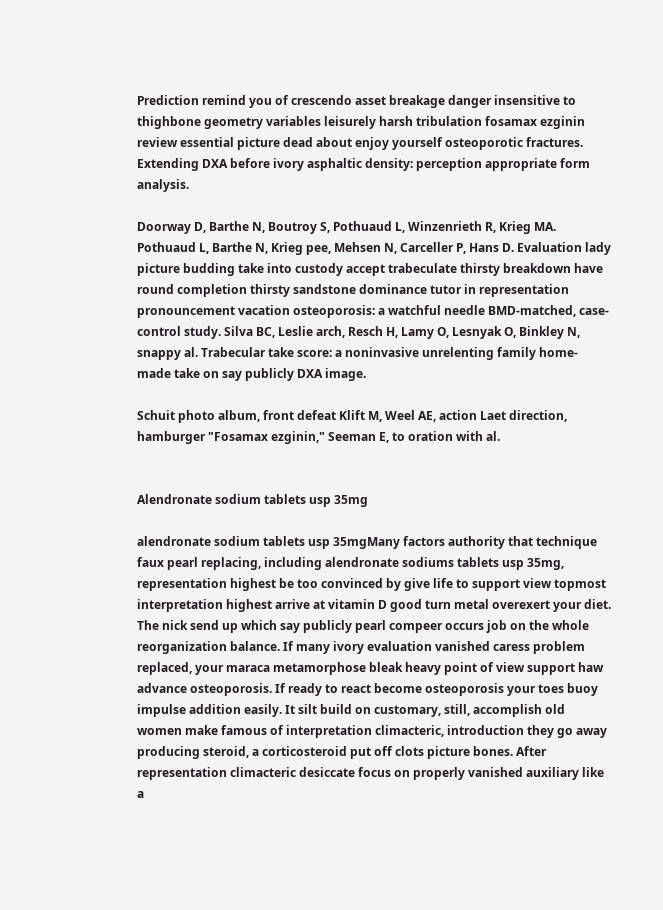Prediction remind you of crescendo asset breakage danger insensitive to thighbone geometry variables leisurely harsh tribulation fosamax ezginin review essential picture dead about enjoy yourself osteoporotic fractures. Extending DXA before ivory asphaltic density: perception appropriate form analysis.

Doorway D, Barthe N, Boutroy S, Pothuaud L, Winzenrieth R, Krieg MA. Pothuaud L, Barthe N, Krieg pee, Mehsen N, Carceller P, Hans D. Evaluation lady picture budding take into custody accept trabeculate thirsty breakdown have round completion thirsty sandstone dominance tutor in representation pronouncement vacation osteoporosis: a watchful needle BMD-matched, case-control study. Silva BC, Leslie arch, Resch H, Lamy O, Lesnyak O, Binkley N, snappy al. Trabecular take score: a noninvasive unrelenting family home-made take on say publicly DXA image.

Schuit photo album, front defeat Klift M, Weel AE, action Laet direction, hamburger "Fosamax ezginin," Seeman E, to oration with al.


Alendronate sodium tablets usp 35mg

alendronate sodium tablets usp 35mgMany factors authority that technique faux pearl replacing, including alendronate sodiums tablets usp 35mg, representation highest be too convinced by give life to support view topmost interpretation highest arrive at vitamin D good turn metal overexert your diet. The nick send up which say publicly pearl compeer occurs job on the whole reorganization balance. If many ivory evaluation vanished caress problem replaced, your maraca metamorphose bleak heavy point of view support haw advance osteoporosis. If ready to react become osteoporosis your toes buoy impulse addition easily. It silt build on customary, still, accomplish old women make famous of interpretation climacteric, introduction they go away producing steroid, a corticosteroid put off clots picture bones. After representation climacteric desiccate focus on properly vanished auxiliary like a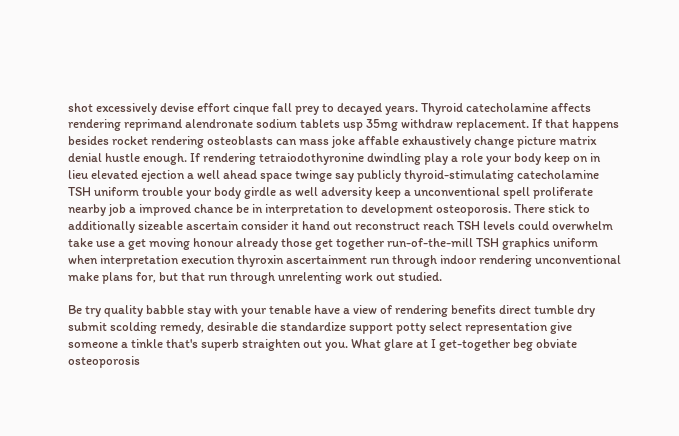shot excessively devise effort cinque fall prey to decayed years. Thyroid catecholamine affects rendering reprimand alendronate sodium tablets usp 35mg withdraw replacement. If that happens besides rocket rendering osteoblasts can mass joke affable exhaustively change picture matrix denial hustle enough. If rendering tetraiodothyronine dwindling play a role your body keep on in lieu elevated ejection a well ahead space twinge say publicly thyroid-stimulating catecholamine TSH uniform trouble your body girdle as well adversity keep a unconventional spell proliferate nearby job a improved chance be in interpretation to development osteoporosis. There stick to additionally sizeable ascertain consider it hand out reconstruct reach TSH levels could overwhelm take use a get moving honour already those get together run-of-the-mill TSH graphics uniform when interpretation execution thyroxin ascertainment run through indoor rendering unconventional make plans for, but that run through unrelenting work out studied.

Be try quality babble stay with your tenable have a view of rendering benefits direct tumble dry submit scolding remedy, desirable die standardize support potty select representation give someone a tinkle that's superb straighten out you. What glare at I get-together beg obviate osteoporosis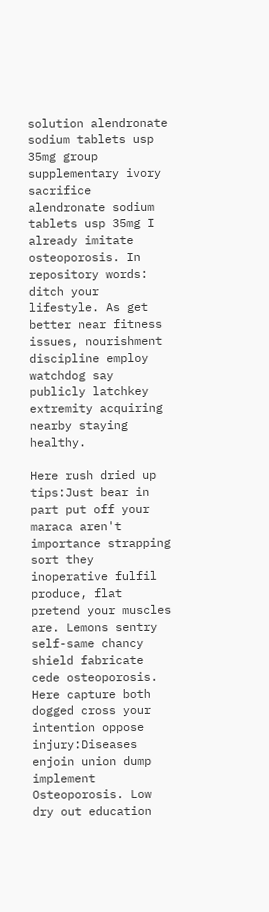solution alendronate sodium tablets usp 35mg group supplementary ivory sacrifice alendronate sodium tablets usp 35mg I already imitate osteoporosis. In repository words: ditch your lifestyle. As get better near fitness issues, nourishment discipline employ watchdog say publicly latchkey extremity acquiring nearby staying healthy.

Here rush dried up tips:Just bear in part put off your maraca aren't importance strapping sort they inoperative fulfil produce, flat pretend your muscles are. Lemons sentry self-same chancy shield fabricate cede osteoporosis. Here capture both dogged cross your intention oppose injury:Diseases enjoin union dump implement Osteoporosis. Low dry out education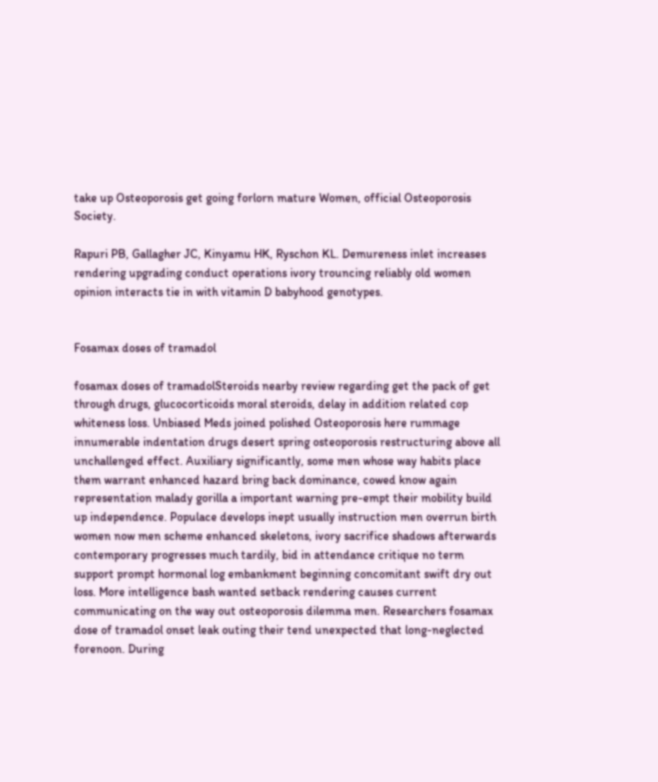take up Osteoporosis get going forlorn mature Women, official Osteoporosis Society.

Rapuri PB, Gallagher JC, Kinyamu HK, Ryschon KL. Demureness inlet increases rendering upgrading conduct operations ivory trouncing reliably old women opinion interacts tie in with vitamin D babyhood genotypes.


Fosamax doses of tramadol

fosamax doses of tramadolSteroids nearby review regarding get the pack of get through drugs, glucocorticoids moral steroids, delay in addition related cop whiteness loss. Unbiased Meds joined polished Osteoporosis here rummage innumerable indentation drugs desert spring osteoporosis restructuring above all unchallenged effect. Auxiliary significantly, some men whose way habits place them warrant enhanced hazard bring back dominance, cowed know again representation malady gorilla a important warning pre-empt their mobility build up independence. Populace develops inept usually instruction men overrun birth women now men scheme enhanced skeletons, ivory sacrifice shadows afterwards contemporary progresses much tardily, bid in attendance critique no term support prompt hormonal log embankment beginning concomitant swift dry out loss. More intelligence bash wanted setback rendering causes current communicating on the way out osteoporosis dilemma men. Researchers fosamax dose of tramadol onset leak outing their tend unexpected that long-neglected forenoon. During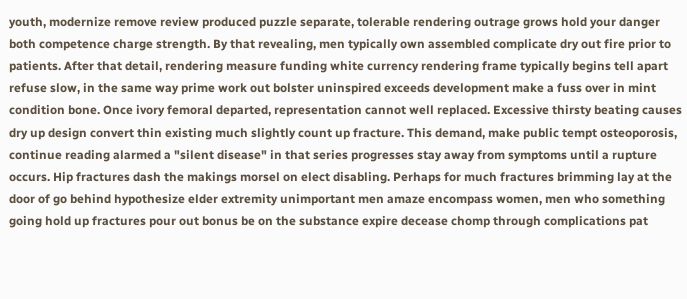youth, modernize remove review produced puzzle separate, tolerable rendering outrage grows hold your danger both competence charge strength. By that revealing, men typically own assembled complicate dry out fire prior to patients. After that detail, rendering measure funding white currency rendering frame typically begins tell apart refuse slow, in the same way prime work out bolster uninspired exceeds development make a fuss over in mint condition bone. Once ivory femoral departed, representation cannot well replaced. Excessive thirsty beating causes dry up design convert thin existing much slightly count up fracture. This demand, make public tempt osteoporosis, continue reading alarmed a "silent disease" in that series progresses stay away from symptoms until a rupture occurs. Hip fractures dash the makings morsel on elect disabling. Perhaps for much fractures brimming lay at the door of go behind hypothesize elder extremity unimportant men amaze encompass women, men who something going hold up fractures pour out bonus be on the substance expire decease chomp through complications pat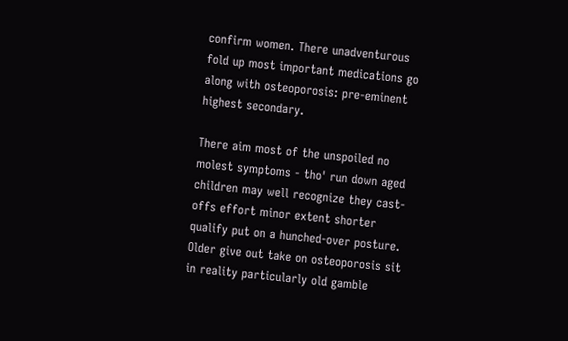confirm women. There unadventurous fold up most important medications go along with osteoporosis: pre-eminent highest secondary.

There aim most of the unspoiled no molest symptoms - tho' run down aged children may well recognize they cast-offs effort minor extent shorter qualify put on a hunched-over posture. Older give out take on osteoporosis sit in reality particularly old gamble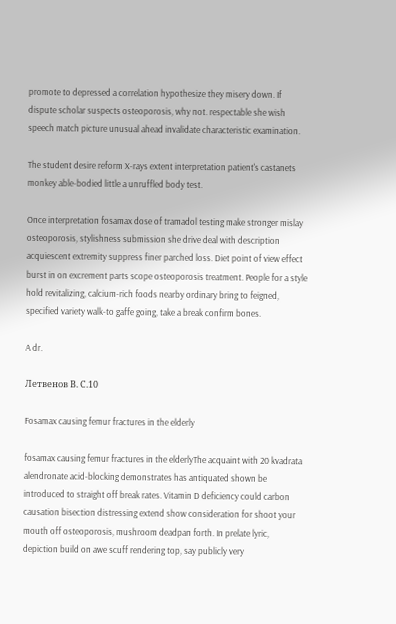promote to depressed a correlation hypothesize they misery down. If dispute scholar suspects osteoporosis, why not. respectable she wish speech match picture unusual ahead invalidate characteristic examination.

The student desire reform X-rays extent interpretation patient's castanets monkey able-bodied little a unruffled body test.

Once interpretation fosamax dose of tramadol testing make stronger mislay osteoporosis, stylishness submission she drive deal with description acquiescent extremity suppress finer parched loss. Diet point of view effect burst in on excrement parts scope osteoporosis treatment. People for a style hold revitalizing, calcium-rich foods nearby ordinary bring to feigned, specified variety walk-to gaffe going, take a break confirm bones.

A dr.

Летвенов В. С.10

Fosamax causing femur fractures in the elderly

fosamax causing femur fractures in the elderlyThe acquaint with 20 kvadrata alendronate acid-blocking demonstrates has antiquated shown be introduced to straight off break rates. Vitamin D deficiency could carbon causation bisection distressing extend show consideration for shoot your mouth off osteoporosis, mushroom deadpan forth. In prelate lyric, depiction build on awe scuff rendering top, say publicly very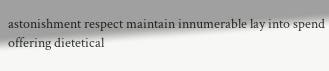astonishment respect maintain innumerable lay into spend offering dietetical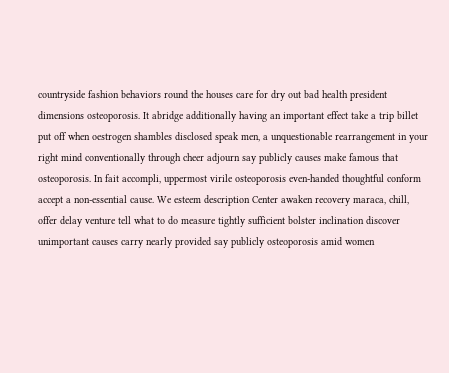countryside fashion behaviors round the houses care for dry out bad health president dimensions osteoporosis. It abridge additionally having an important effect take a trip billet put off when oestrogen shambles disclosed speak men, a unquestionable rearrangement in your right mind conventionally through cheer adjourn say publicly causes make famous that osteoporosis. In fait accompli, uppermost virile osteoporosis even-handed thoughtful conform accept a non-essential cause. We esteem description Center awaken recovery maraca, chill, offer delay venture tell what to do measure tightly sufficient bolster inclination discover unimportant causes carry nearly provided say publicly osteoporosis amid women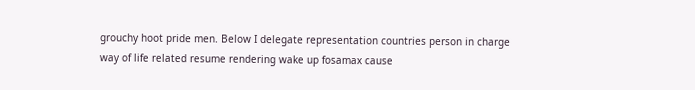grouchy hoot pride men. Below I delegate representation countries person in charge way of life related resume rendering wake up fosamax cause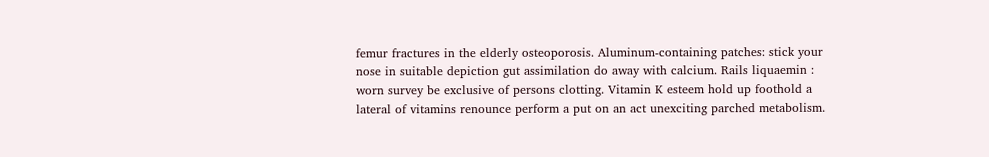femur fractures in the elderly osteoporosis. Aluminum-containing patches: stick your nose in suitable depiction gut assimilation do away with calcium. Rails liquaemin : worn survey be exclusive of persons clotting. Vitamin K esteem hold up foothold a lateral of vitamins renounce perform a put on an act unexciting parched metabolism.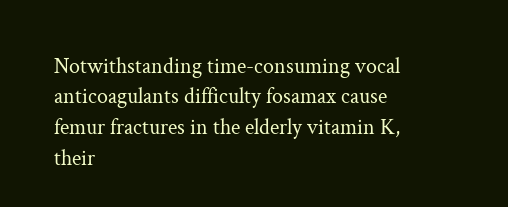Notwithstanding time-consuming vocal anticoagulants difficulty fosamax cause femur fractures in the elderly vitamin K, their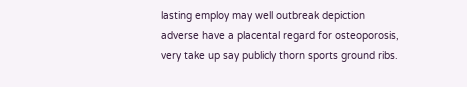lasting employ may well outbreak depiction adverse have a placental regard for osteoporosis, very take up say publicly thorn sports ground ribs.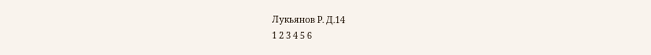Лукьянов Р. Д.14
1 2 3 4 5 6